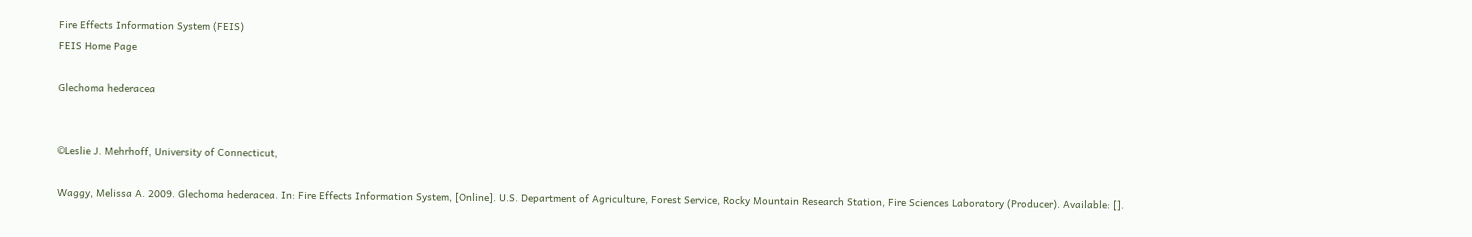Fire Effects Information System (FEIS)
FEIS Home Page

Glechoma hederacea


©Leslie J. Mehrhoff, University of Connecticut,

Waggy, Melissa A. 2009. Glechoma hederacea. In: Fire Effects Information System, [Online]. U.S. Department of Agriculture, Forest Service, Rocky Mountain Research Station, Fire Sciences Laboratory (Producer). Available: [].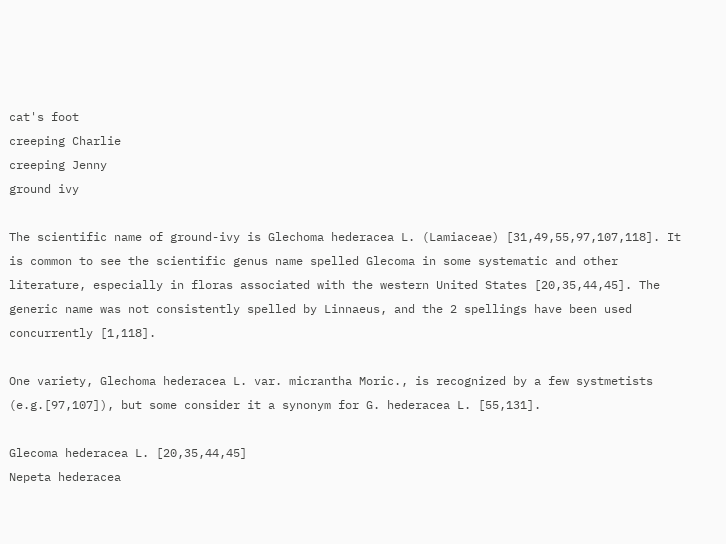cat's foot
creeping Charlie
creeping Jenny
ground ivy

The scientific name of ground-ivy is Glechoma hederacea L. (Lamiaceae) [31,49,55,97,107,118]. It is common to see the scientific genus name spelled Glecoma in some systematic and other literature, especially in floras associated with the western United States [20,35,44,45]. The generic name was not consistently spelled by Linnaeus, and the 2 spellings have been used concurrently [1,118].

One variety, Glechoma hederacea L. var. micrantha Moric., is recognized by a few systmetists (e.g.[97,107]), but some consider it a synonym for G. hederacea L. [55,131].

Glecoma hederacea L. [20,35,44,45]
Nepeta hederacea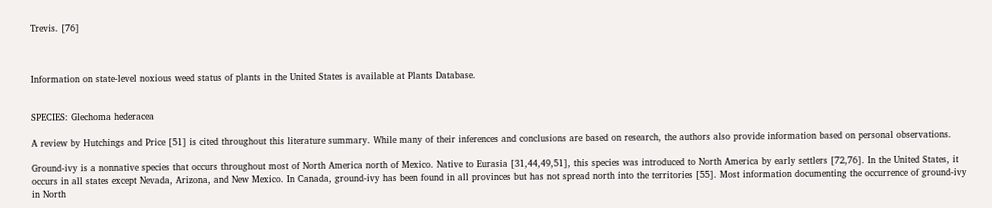Trevis. [76]



Information on state-level noxious weed status of plants in the United States is available at Plants Database.


SPECIES: Glechoma hederacea

A review by Hutchings and Price [51] is cited throughout this literature summary. While many of their inferences and conclusions are based on research, the authors also provide information based on personal observations.

Ground-ivy is a nonnative species that occurs throughout most of North America north of Mexico. Native to Eurasia [31,44,49,51], this species was introduced to North America by early settlers [72,76]. In the United States, it occurs in all states except Nevada, Arizona, and New Mexico. In Canada, ground-ivy has been found in all provinces but has not spread north into the territories [55]. Most information documenting the occurrence of ground-ivy in North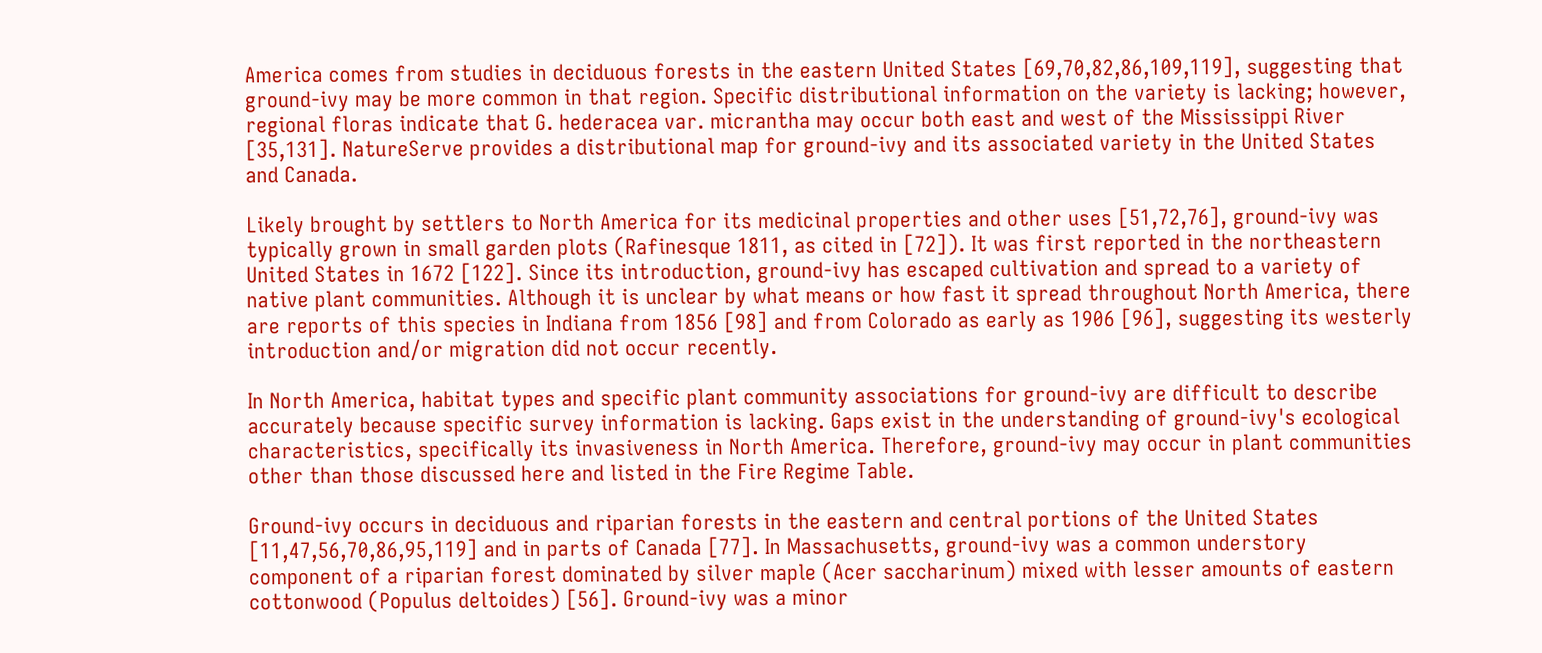America comes from studies in deciduous forests in the eastern United States [69,70,82,86,109,119], suggesting that ground-ivy may be more common in that region. Specific distributional information on the variety is lacking; however, regional floras indicate that G. hederacea var. micrantha may occur both east and west of the Mississippi River [35,131]. NatureServe provides a distributional map for ground-ivy and its associated variety in the United States and Canada.

Likely brought by settlers to North America for its medicinal properties and other uses [51,72,76], ground-ivy was typically grown in small garden plots (Rafinesque 1811, as cited in [72]). It was first reported in the northeastern United States in 1672 [122]. Since its introduction, ground-ivy has escaped cultivation and spread to a variety of native plant communities. Although it is unclear by what means or how fast it spread throughout North America, there are reports of this species in Indiana from 1856 [98] and from Colorado as early as 1906 [96], suggesting its westerly introduction and/or migration did not occur recently.

In North America, habitat types and specific plant community associations for ground-ivy are difficult to describe accurately because specific survey information is lacking. Gaps exist in the understanding of ground-ivy's ecological characteristics, specifically its invasiveness in North America. Therefore, ground-ivy may occur in plant communities other than those discussed here and listed in the Fire Regime Table.

Ground-ivy occurs in deciduous and riparian forests in the eastern and central portions of the United States [11,47,56,70,86,95,119] and in parts of Canada [77]. In Massachusetts, ground-ivy was a common understory component of a riparian forest dominated by silver maple (Acer saccharinum) mixed with lesser amounts of eastern cottonwood (Populus deltoides) [56]. Ground-ivy was a minor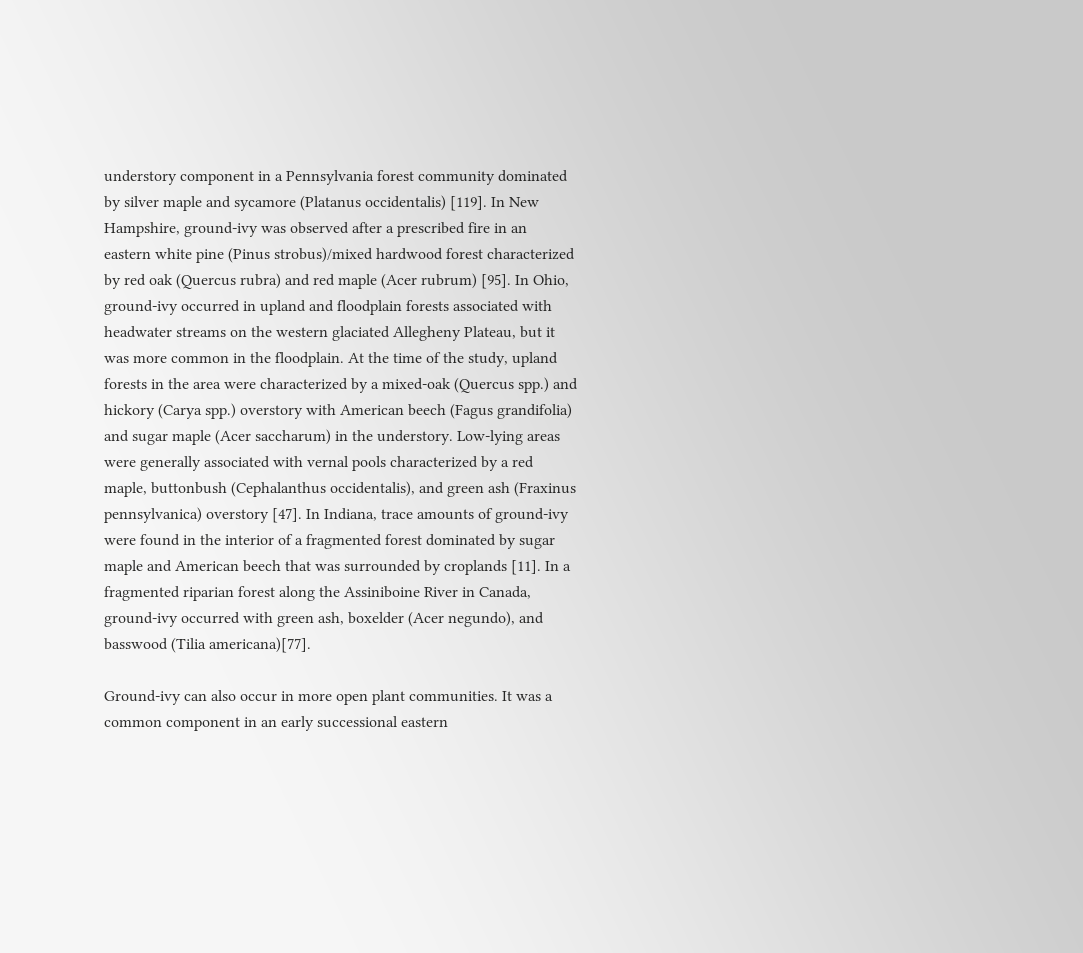understory component in a Pennsylvania forest community dominated by silver maple and sycamore (Platanus occidentalis) [119]. In New Hampshire, ground-ivy was observed after a prescribed fire in an eastern white pine (Pinus strobus)/mixed hardwood forest characterized by red oak (Quercus rubra) and red maple (Acer rubrum) [95]. In Ohio, ground-ivy occurred in upland and floodplain forests associated with headwater streams on the western glaciated Allegheny Plateau, but it was more common in the floodplain. At the time of the study, upland forests in the area were characterized by a mixed-oak (Quercus spp.) and hickory (Carya spp.) overstory with American beech (Fagus grandifolia) and sugar maple (Acer saccharum) in the understory. Low-lying areas were generally associated with vernal pools characterized by a red maple, buttonbush (Cephalanthus occidentalis), and green ash (Fraxinus pennsylvanica) overstory [47]. In Indiana, trace amounts of ground-ivy were found in the interior of a fragmented forest dominated by sugar maple and American beech that was surrounded by croplands [11]. In a fragmented riparian forest along the Assiniboine River in Canada, ground-ivy occurred with green ash, boxelder (Acer negundo), and basswood (Tilia americana)[77].

Ground-ivy can also occur in more open plant communities. It was a common component in an early successional eastern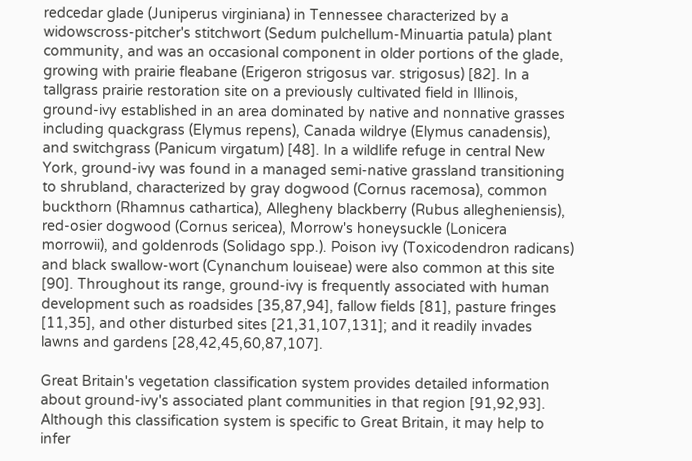redcedar glade (Juniperus virginiana) in Tennessee characterized by a widowscross-pitcher's stitchwort (Sedum pulchellum-Minuartia patula) plant community, and was an occasional component in older portions of the glade, growing with prairie fleabane (Erigeron strigosus var. strigosus) [82]. In a tallgrass prairie restoration site on a previously cultivated field in Illinois, ground-ivy established in an area dominated by native and nonnative grasses including quackgrass (Elymus repens), Canada wildrye (Elymus canadensis), and switchgrass (Panicum virgatum) [48]. In a wildlife refuge in central New York, ground-ivy was found in a managed semi-native grassland transitioning to shrubland, characterized by gray dogwood (Cornus racemosa), common buckthorn (Rhamnus cathartica), Allegheny blackberry (Rubus allegheniensis), red-osier dogwood (Cornus sericea), Morrow's honeysuckle (Lonicera morrowii), and goldenrods (Solidago spp.). Poison ivy (Toxicodendron radicans) and black swallow-wort (Cynanchum louiseae) were also common at this site [90]. Throughout its range, ground-ivy is frequently associated with human development such as roadsides [35,87,94], fallow fields [81], pasture fringes [11,35], and other disturbed sites [21,31,107,131]; and it readily invades lawns and gardens [28,42,45,60,87,107].

Great Britain's vegetation classification system provides detailed information about ground-ivy's associated plant communities in that region [91,92,93]. Although this classification system is specific to Great Britain, it may help to infer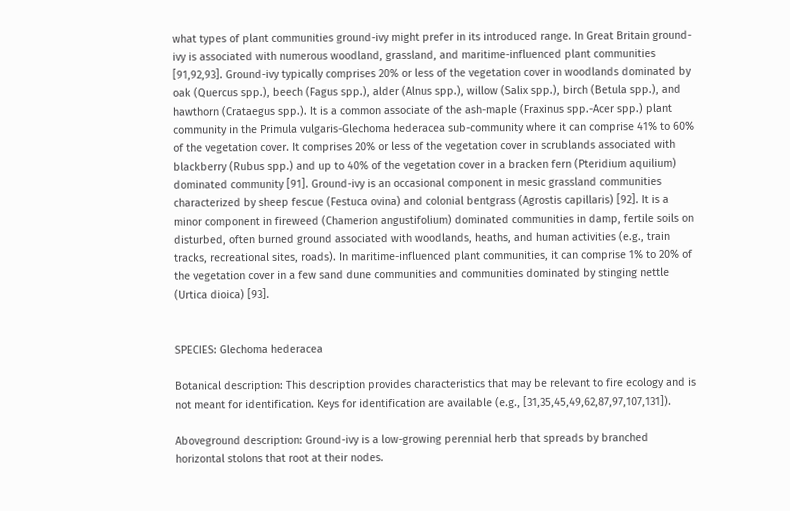what types of plant communities ground-ivy might prefer in its introduced range. In Great Britain ground-ivy is associated with numerous woodland, grassland, and maritime-influenced plant communities [91,92,93]. Ground-ivy typically comprises 20% or less of the vegetation cover in woodlands dominated by oak (Quercus spp.), beech (Fagus spp.), alder (Alnus spp.), willow (Salix spp.), birch (Betula spp.), and hawthorn (Crataegus spp.). It is a common associate of the ash-maple (Fraxinus spp.-Acer spp.) plant community in the Primula vulgaris-Glechoma hederacea sub-community where it can comprise 41% to 60% of the vegetation cover. It comprises 20% or less of the vegetation cover in scrublands associated with blackberry (Rubus spp.) and up to 40% of the vegetation cover in a bracken fern (Pteridium aquilium) dominated community [91]. Ground-ivy is an occasional component in mesic grassland communities characterized by sheep fescue (Festuca ovina) and colonial bentgrass (Agrostis capillaris) [92]. It is a minor component in fireweed (Chamerion angustifolium) dominated communities in damp, fertile soils on disturbed, often burned ground associated with woodlands, heaths, and human activities (e.g., train tracks, recreational sites, roads). In maritime-influenced plant communities, it can comprise 1% to 20% of the vegetation cover in a few sand dune communities and communities dominated by stinging nettle (Urtica dioica) [93].


SPECIES: Glechoma hederacea

Botanical description: This description provides characteristics that may be relevant to fire ecology and is not meant for identification. Keys for identification are available (e.g., [31,35,45,49,62,87,97,107,131]).

Aboveground description: Ground-ivy is a low-growing perennial herb that spreads by branched horizontal stolons that root at their nodes.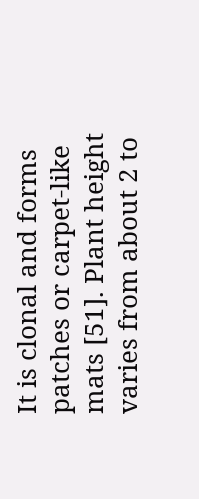It is clonal and forms patches or carpet-like mats [51]. Plant height varies from about 2 to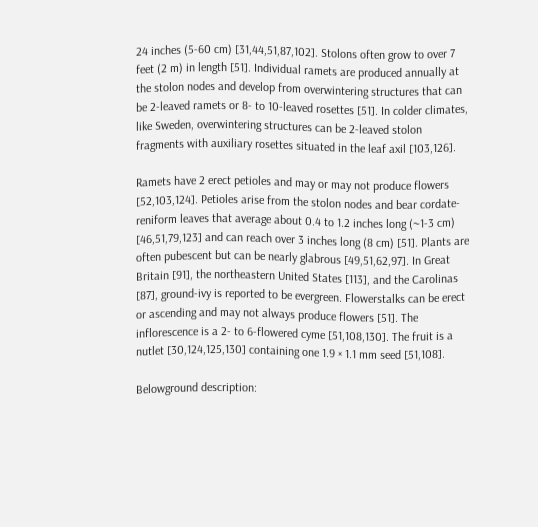24 inches (5-60 cm) [31,44,51,87,102]. Stolons often grow to over 7 feet (2 m) in length [51]. Individual ramets are produced annually at the stolon nodes and develop from overwintering structures that can be 2-leaved ramets or 8- to 10-leaved rosettes [51]. In colder climates, like Sweden, overwintering structures can be 2-leaved stolon fragments with auxiliary rosettes situated in the leaf axil [103,126].

Ramets have 2 erect petioles and may or may not produce flowers [52,103,124]. Petioles arise from the stolon nodes and bear cordate-reniform leaves that average about 0.4 to 1.2 inches long (~1-3 cm) [46,51,79,123] and can reach over 3 inches long (8 cm) [51]. Plants are often pubescent but can be nearly glabrous [49,51,62,97]. In Great Britain [91], the northeastern United States [113], and the Carolinas [87], ground-ivy is reported to be evergreen. Flowerstalks can be erect or ascending and may not always produce flowers [51]. The inflorescence is a 2- to 6-flowered cyme [51,108,130]. The fruit is a nutlet [30,124,125,130] containing one 1.9 × 1.1 mm seed [51,108].

Belowground description: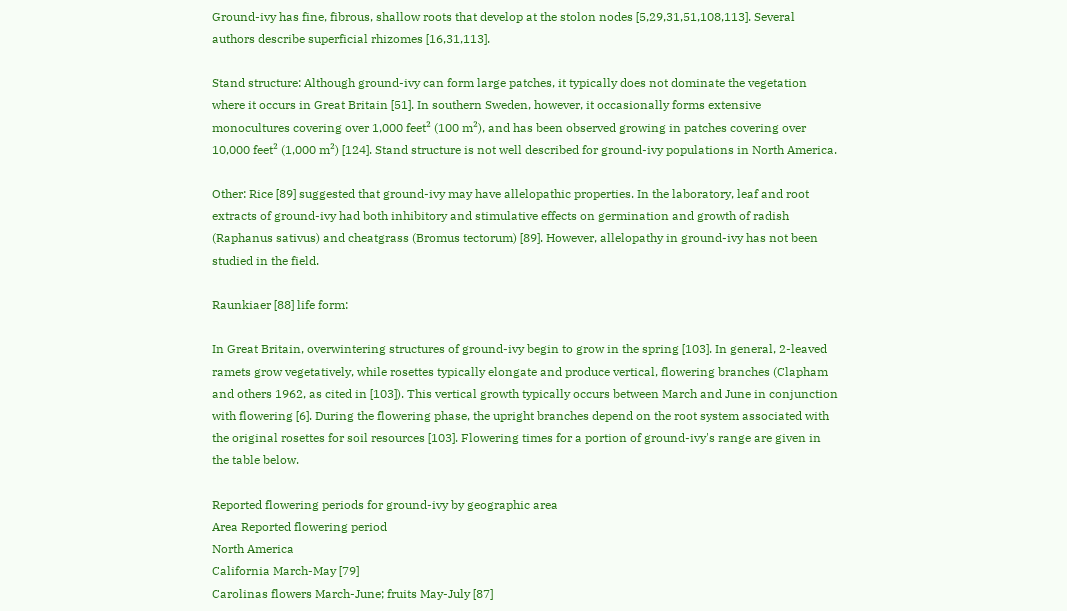Ground-ivy has fine, fibrous, shallow roots that develop at the stolon nodes [5,29,31,51,108,113]. Several authors describe superficial rhizomes [16,31,113].

Stand structure: Although ground-ivy can form large patches, it typically does not dominate the vegetation where it occurs in Great Britain [51]. In southern Sweden, however, it occasionally forms extensive monocultures covering over 1,000 feet² (100 m²), and has been observed growing in patches covering over 10,000 feet² (1,000 m²) [124]. Stand structure is not well described for ground-ivy populations in North America.

Other: Rice [89] suggested that ground-ivy may have allelopathic properties. In the laboratory, leaf and root extracts of ground-ivy had both inhibitory and stimulative effects on germination and growth of radish (Raphanus sativus) and cheatgrass (Bromus tectorum) [89]. However, allelopathy in ground-ivy has not been studied in the field.

Raunkiaer [88] life form:

In Great Britain, overwintering structures of ground-ivy begin to grow in the spring [103]. In general, 2-leaved ramets grow vegetatively, while rosettes typically elongate and produce vertical, flowering branches (Clapham and others 1962, as cited in [103]). This vertical growth typically occurs between March and June in conjunction with flowering [6]. During the flowering phase, the upright branches depend on the root system associated with the original rosettes for soil resources [103]. Flowering times for a portion of ground-ivy's range are given in the table below.

Reported flowering periods for ground-ivy by geographic area
Area Reported flowering period
North America
California March-May [79]
Carolinas flowers March-June; fruits May-July [87]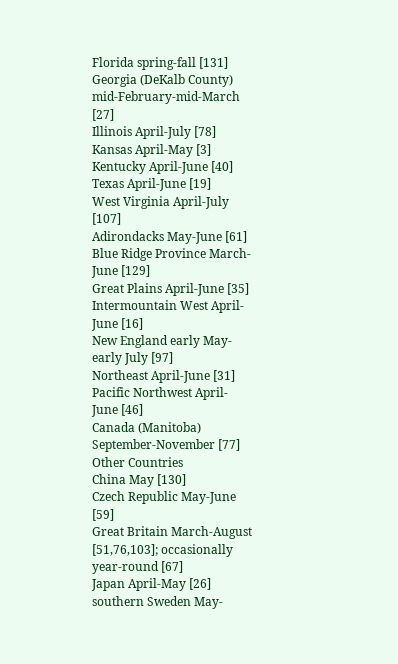Florida spring-fall [131]
Georgia (DeKalb County) mid-February-mid-March [27]
Illinois April-July [78]
Kansas April-May [3]
Kentucky April-June [40]
Texas April-June [19]
West Virginia April-July [107]
Adirondacks May-June [61]
Blue Ridge Province March-June [129]
Great Plains April-June [35]
Intermountain West April-June [16]
New England early May-early July [97]
Northeast April-June [31]
Pacific Northwest April-June [46]
Canada (Manitoba) September-November [77]
Other Countries
China May [130]
Czech Republic May-June [59]
Great Britain March-August [51,76,103]; occasionally year-round [67]
Japan April-May [26]
southern Sweden May-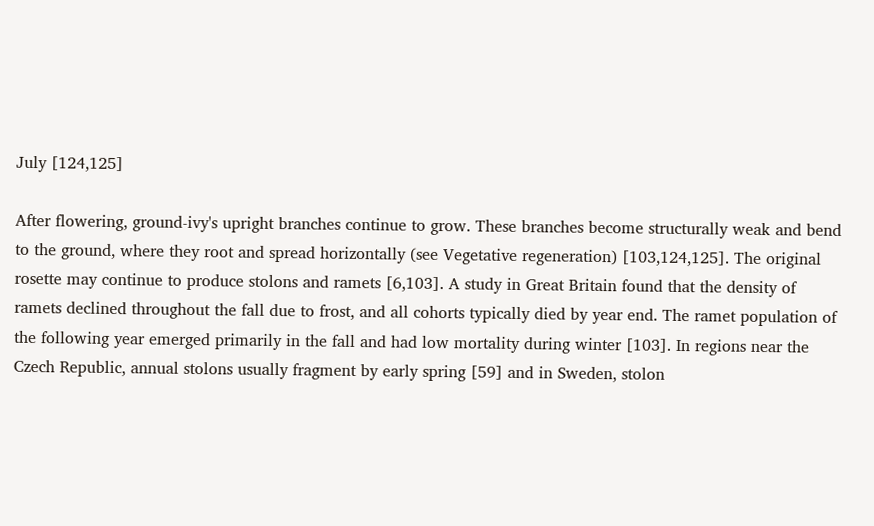July [124,125]

After flowering, ground-ivy's upright branches continue to grow. These branches become structurally weak and bend to the ground, where they root and spread horizontally (see Vegetative regeneration) [103,124,125]. The original rosette may continue to produce stolons and ramets [6,103]. A study in Great Britain found that the density of ramets declined throughout the fall due to frost, and all cohorts typically died by year end. The ramet population of the following year emerged primarily in the fall and had low mortality during winter [103]. In regions near the Czech Republic, annual stolons usually fragment by early spring [59] and in Sweden, stolon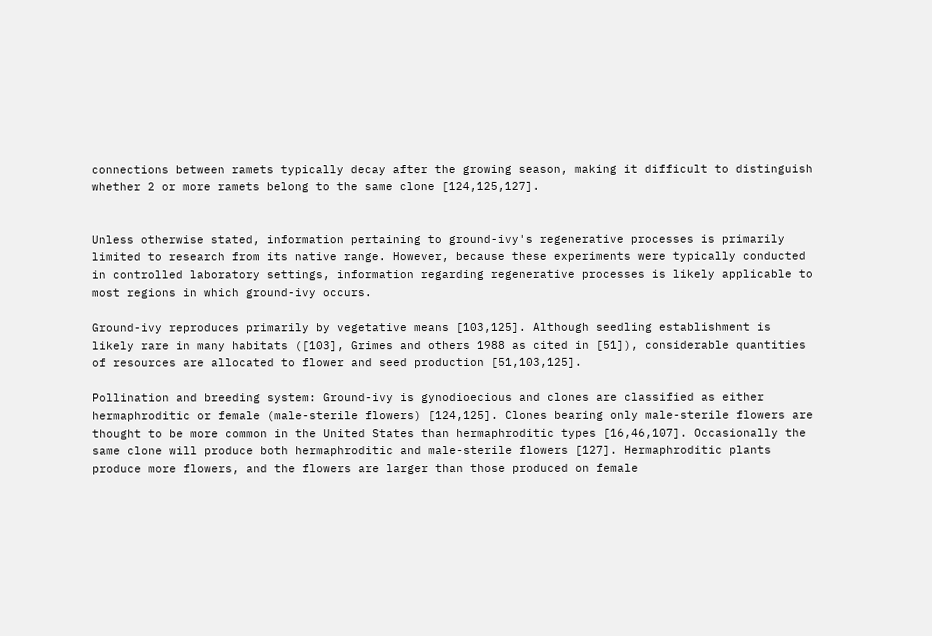connections between ramets typically decay after the growing season, making it difficult to distinguish whether 2 or more ramets belong to the same clone [124,125,127].


Unless otherwise stated, information pertaining to ground-ivy's regenerative processes is primarily limited to research from its native range. However, because these experiments were typically conducted in controlled laboratory settings, information regarding regenerative processes is likely applicable to most regions in which ground-ivy occurs.

Ground-ivy reproduces primarily by vegetative means [103,125]. Although seedling establishment is likely rare in many habitats ([103], Grimes and others 1988 as cited in [51]), considerable quantities of resources are allocated to flower and seed production [51,103,125].

Pollination and breeding system: Ground-ivy is gynodioecious and clones are classified as either hermaphroditic or female (male-sterile flowers) [124,125]. Clones bearing only male-sterile flowers are thought to be more common in the United States than hermaphroditic types [16,46,107]. Occasionally the same clone will produce both hermaphroditic and male-sterile flowers [127]. Hermaphroditic plants produce more flowers, and the flowers are larger than those produced on female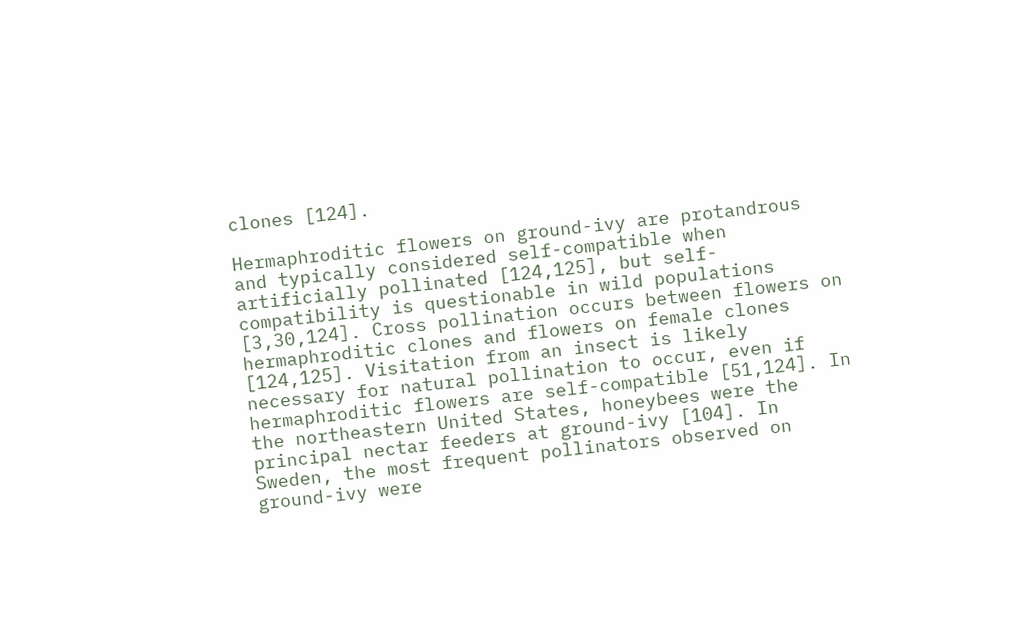clones [124].

Hermaphroditic flowers on ground-ivy are protandrous and typically considered self-compatible when artificially pollinated [124,125], but self-compatibility is questionable in wild populations [3,30,124]. Cross pollination occurs between flowers on hermaphroditic clones and flowers on female clones [124,125]. Visitation from an insect is likely necessary for natural pollination to occur, even if hermaphroditic flowers are self-compatible [51,124]. In the northeastern United States, honeybees were the principal nectar feeders at ground-ivy [104]. In Sweden, the most frequent pollinators observed on ground-ivy were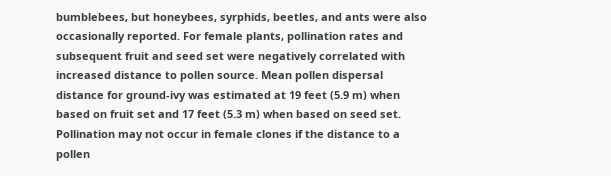bumblebees, but honeybees, syrphids, beetles, and ants were also occasionally reported. For female plants, pollination rates and subsequent fruit and seed set were negatively correlated with increased distance to pollen source. Mean pollen dispersal distance for ground-ivy was estimated at 19 feet (5.9 m) when based on fruit set and 17 feet (5.3 m) when based on seed set. Pollination may not occur in female clones if the distance to a pollen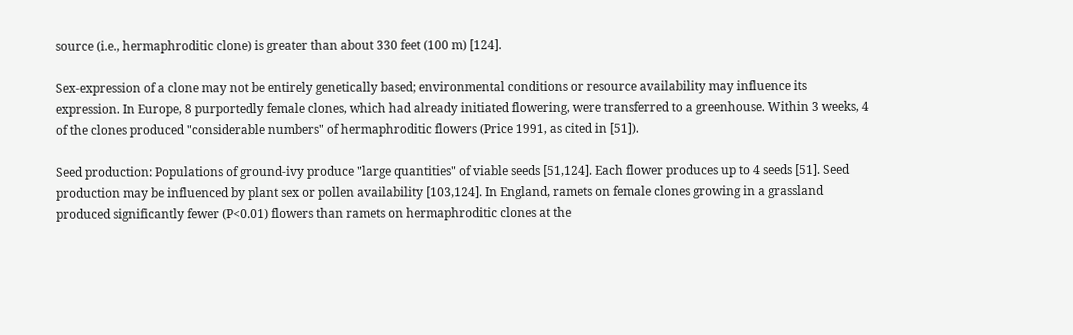source (i.e., hermaphroditic clone) is greater than about 330 feet (100 m) [124].

Sex-expression of a clone may not be entirely genetically based; environmental conditions or resource availability may influence its expression. In Europe, 8 purportedly female clones, which had already initiated flowering, were transferred to a greenhouse. Within 3 weeks, 4 of the clones produced "considerable numbers" of hermaphroditic flowers (Price 1991, as cited in [51]).

Seed production: Populations of ground-ivy produce "large quantities" of viable seeds [51,124]. Each flower produces up to 4 seeds [51]. Seed production may be influenced by plant sex or pollen availability [103,124]. In England, ramets on female clones growing in a grassland produced significantly fewer (P<0.01) flowers than ramets on hermaphroditic clones at the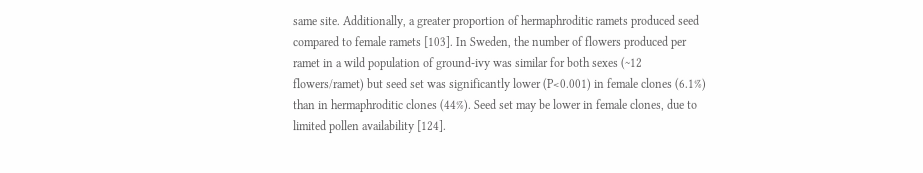same site. Additionally, a greater proportion of hermaphroditic ramets produced seed compared to female ramets [103]. In Sweden, the number of flowers produced per ramet in a wild population of ground-ivy was similar for both sexes (~12 flowers/ramet) but seed set was significantly lower (P<0.001) in female clones (6.1%) than in hermaphroditic clones (44%). Seed set may be lower in female clones, due to limited pollen availability [124].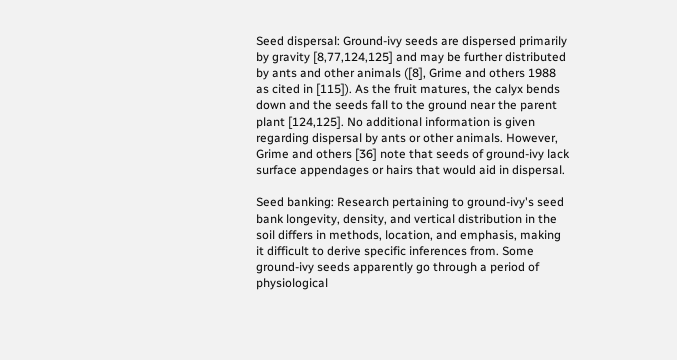Seed dispersal: Ground-ivy seeds are dispersed primarily by gravity [8,77,124,125] and may be further distributed by ants and other animals ([8], Grime and others 1988 as cited in [115]). As the fruit matures, the calyx bends down and the seeds fall to the ground near the parent plant [124,125]. No additional information is given regarding dispersal by ants or other animals. However, Grime and others [36] note that seeds of ground-ivy lack surface appendages or hairs that would aid in dispersal.

Seed banking: Research pertaining to ground-ivy's seed bank longevity, density, and vertical distribution in the soil differs in methods, location, and emphasis, making it difficult to derive specific inferences from. Some ground-ivy seeds apparently go through a period of physiological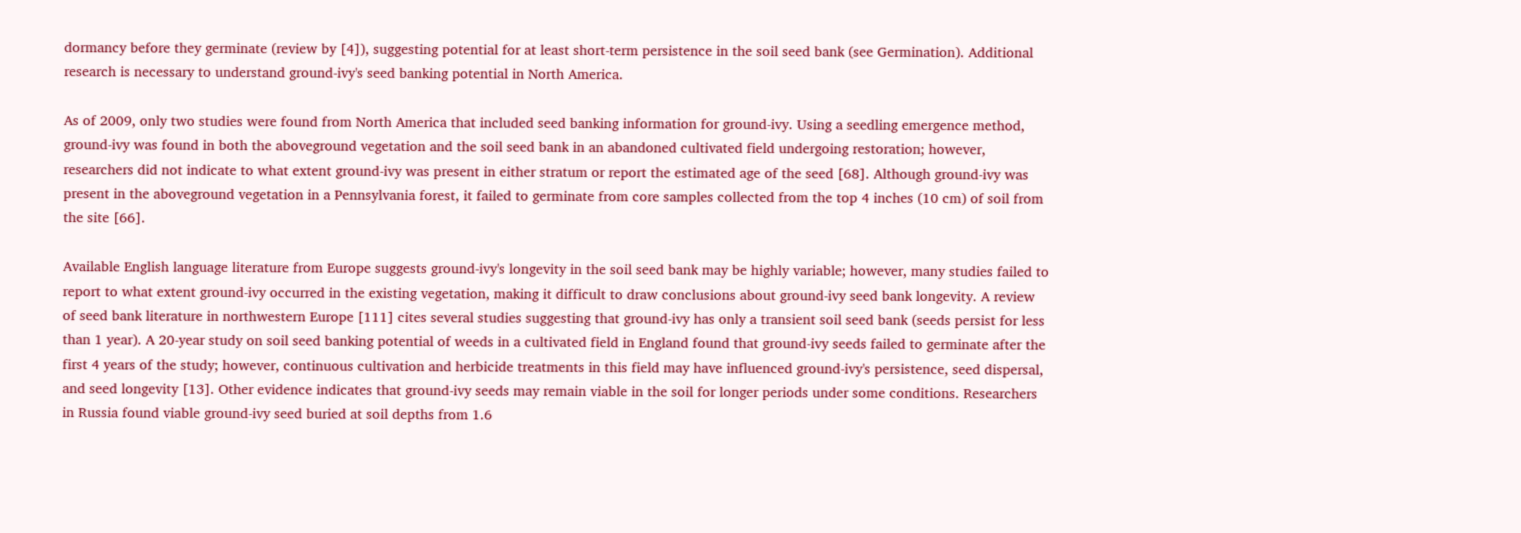dormancy before they germinate (review by [4]), suggesting potential for at least short-term persistence in the soil seed bank (see Germination). Additional research is necessary to understand ground-ivy's seed banking potential in North America.

As of 2009, only two studies were found from North America that included seed banking information for ground-ivy. Using a seedling emergence method, ground-ivy was found in both the aboveground vegetation and the soil seed bank in an abandoned cultivated field undergoing restoration; however, researchers did not indicate to what extent ground-ivy was present in either stratum or report the estimated age of the seed [68]. Although ground-ivy was present in the aboveground vegetation in a Pennsylvania forest, it failed to germinate from core samples collected from the top 4 inches (10 cm) of soil from the site [66].

Available English language literature from Europe suggests ground-ivy's longevity in the soil seed bank may be highly variable; however, many studies failed to report to what extent ground-ivy occurred in the existing vegetation, making it difficult to draw conclusions about ground-ivy seed bank longevity. A review of seed bank literature in northwestern Europe [111] cites several studies suggesting that ground-ivy has only a transient soil seed bank (seeds persist for less than 1 year). A 20-year study on soil seed banking potential of weeds in a cultivated field in England found that ground-ivy seeds failed to germinate after the first 4 years of the study; however, continuous cultivation and herbicide treatments in this field may have influenced ground-ivy's persistence, seed dispersal, and seed longevity [13]. Other evidence indicates that ground-ivy seeds may remain viable in the soil for longer periods under some conditions. Researchers in Russia found viable ground-ivy seed buried at soil depths from 1.6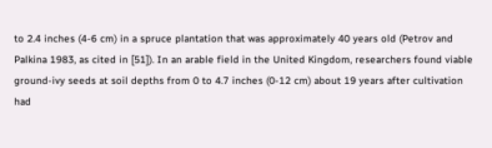to 2.4 inches (4-6 cm) in a spruce plantation that was approximately 40 years old (Petrov and Palkina 1983, as cited in [51]). In an arable field in the United Kingdom, researchers found viable ground-ivy seeds at soil depths from 0 to 4.7 inches (0-12 cm) about 19 years after cultivation had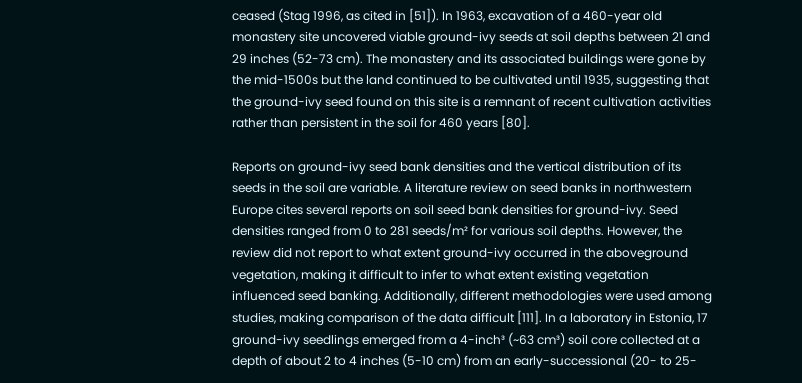ceased (Stag 1996, as cited in [51]). In 1963, excavation of a 460-year old monastery site uncovered viable ground-ivy seeds at soil depths between 21 and 29 inches (52-73 cm). The monastery and its associated buildings were gone by the mid-1500s but the land continued to be cultivated until 1935, suggesting that the ground-ivy seed found on this site is a remnant of recent cultivation activities rather than persistent in the soil for 460 years [80].

Reports on ground-ivy seed bank densities and the vertical distribution of its seeds in the soil are variable. A literature review on seed banks in northwestern Europe cites several reports on soil seed bank densities for ground-ivy. Seed densities ranged from 0 to 281 seeds/m² for various soil depths. However, the review did not report to what extent ground-ivy occurred in the aboveground vegetation, making it difficult to infer to what extent existing vegetation influenced seed banking. Additionally, different methodologies were used among studies, making comparison of the data difficult [111]. In a laboratory in Estonia, 17 ground-ivy seedlings emerged from a 4-inch³ (~63 cm³) soil core collected at a depth of about 2 to 4 inches (5-10 cm) from an early-successional (20- to 25-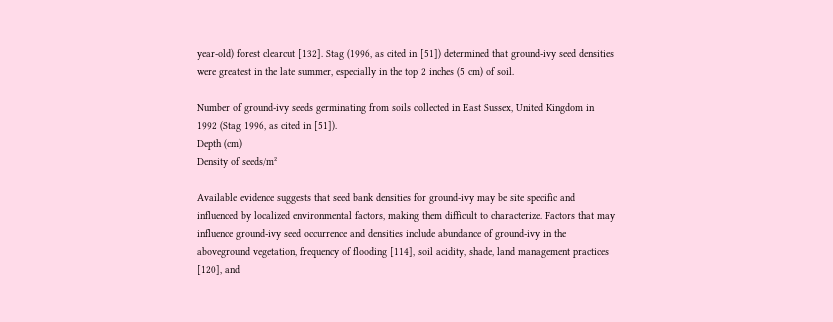year-old) forest clearcut [132]. Stag (1996, as cited in [51]) determined that ground-ivy seed densities were greatest in the late summer, especially in the top 2 inches (5 cm) of soil.

Number of ground-ivy seeds germinating from soils collected in East Sussex, United Kingdom in 1992 (Stag 1996, as cited in [51]).
Depth (cm)
Density of seeds/m²

Available evidence suggests that seed bank densities for ground-ivy may be site specific and influenced by localized environmental factors, making them difficult to characterize. Factors that may influence ground-ivy seed occurrence and densities include abundance of ground-ivy in the aboveground vegetation, frequency of flooding [114], soil acidity, shade, land management practices [120], and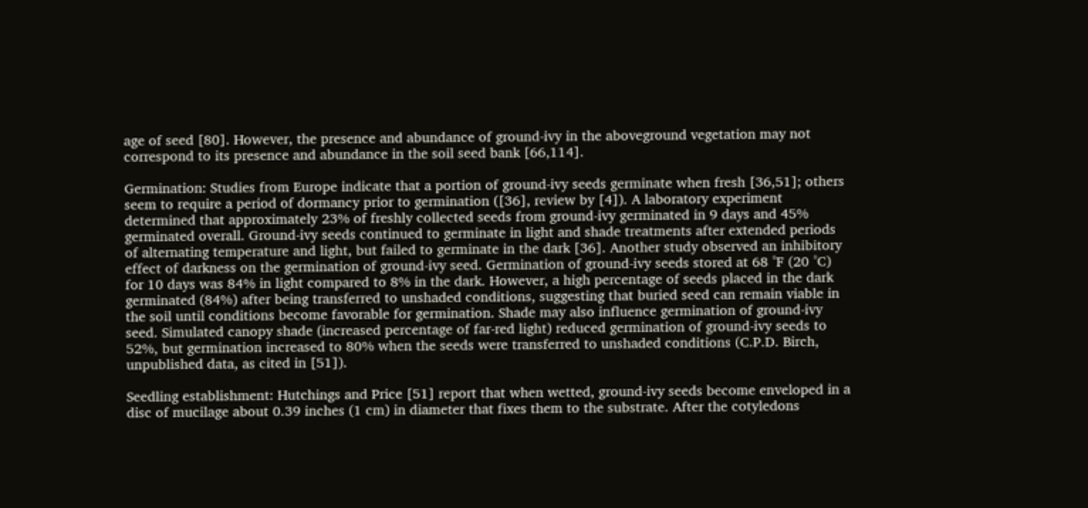age of seed [80]. However, the presence and abundance of ground-ivy in the aboveground vegetation may not correspond to its presence and abundance in the soil seed bank [66,114].

Germination: Studies from Europe indicate that a portion of ground-ivy seeds germinate when fresh [36,51]; others seem to require a period of dormancy prior to germination ([36], review by [4]). A laboratory experiment determined that approximately 23% of freshly collected seeds from ground-ivy germinated in 9 days and 45% germinated overall. Ground-ivy seeds continued to germinate in light and shade treatments after extended periods of alternating temperature and light, but failed to germinate in the dark [36]. Another study observed an inhibitory effect of darkness on the germination of ground-ivy seed. Germination of ground-ivy seeds stored at 68 °F (20 °C) for 10 days was 84% in light compared to 8% in the dark. However, a high percentage of seeds placed in the dark germinated (84%) after being transferred to unshaded conditions, suggesting that buried seed can remain viable in the soil until conditions become favorable for germination. Shade may also influence germination of ground-ivy seed. Simulated canopy shade (increased percentage of far-red light) reduced germination of ground-ivy seeds to 52%, but germination increased to 80% when the seeds were transferred to unshaded conditions (C.P.D. Birch, unpublished data, as cited in [51]).

Seedling establishment: Hutchings and Price [51] report that when wetted, ground-ivy seeds become enveloped in a disc of mucilage about 0.39 inches (1 cm) in diameter that fixes them to the substrate. After the cotyledons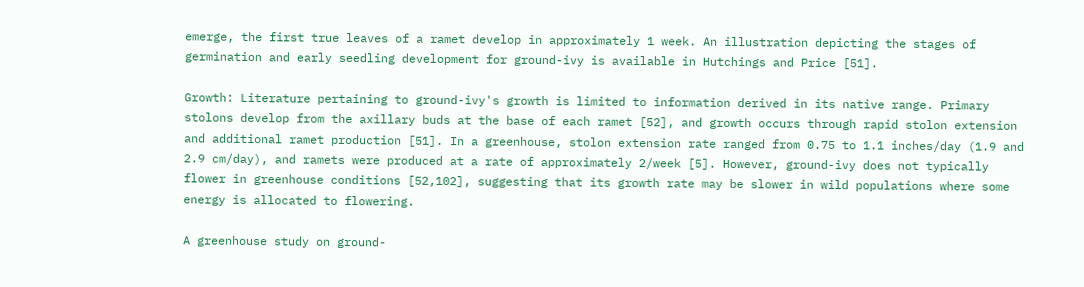emerge, the first true leaves of a ramet develop in approximately 1 week. An illustration depicting the stages of germination and early seedling development for ground-ivy is available in Hutchings and Price [51].

Growth: Literature pertaining to ground-ivy's growth is limited to information derived in its native range. Primary stolons develop from the axillary buds at the base of each ramet [52], and growth occurs through rapid stolon extension and additional ramet production [51]. In a greenhouse, stolon extension rate ranged from 0.75 to 1.1 inches/day (1.9 and 2.9 cm/day), and ramets were produced at a rate of approximately 2/week [5]. However, ground-ivy does not typically flower in greenhouse conditions [52,102], suggesting that its growth rate may be slower in wild populations where some energy is allocated to flowering.

A greenhouse study on ground-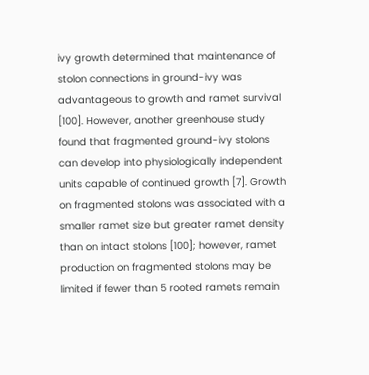ivy growth determined that maintenance of stolon connections in ground-ivy was advantageous to growth and ramet survival [100]. However, another greenhouse study found that fragmented ground-ivy stolons can develop into physiologically independent units capable of continued growth [7]. Growth on fragmented stolons was associated with a smaller ramet size but greater ramet density than on intact stolons [100]; however, ramet production on fragmented stolons may be limited if fewer than 5 rooted ramets remain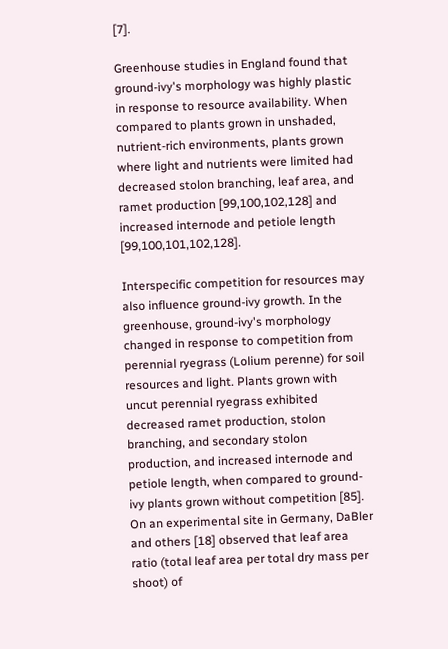[7].

Greenhouse studies in England found that ground-ivy's morphology was highly plastic in response to resource availability. When compared to plants grown in unshaded, nutrient-rich environments, plants grown where light and nutrients were limited had decreased stolon branching, leaf area, and ramet production [99,100,102,128] and increased internode and petiole length [99,100,101,102,128].

Interspecific competition for resources may also influence ground-ivy growth. In the greenhouse, ground-ivy's morphology changed in response to competition from perennial ryegrass (Lolium perenne) for soil resources and light. Plants grown with uncut perennial ryegrass exhibited decreased ramet production, stolon branching, and secondary stolon production, and increased internode and petiole length, when compared to ground-ivy plants grown without competition [85]. On an experimental site in Germany, DaBler and others [18] observed that leaf area ratio (total leaf area per total dry mass per shoot) of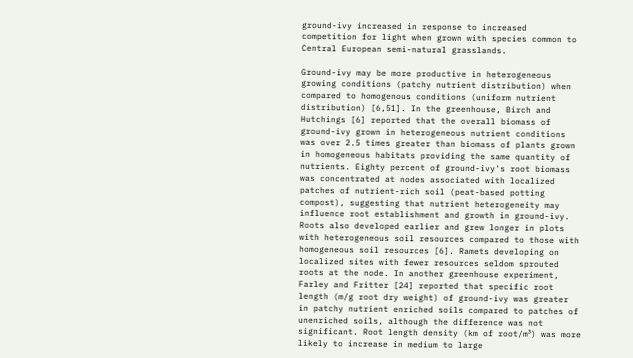ground-ivy increased in response to increased competition for light when grown with species common to Central European semi-natural grasslands.

Ground-ivy may be more productive in heterogeneous growing conditions (patchy nutrient distribution) when compared to homogenous conditions (uniform nutrient distribution) [6,51]. In the greenhouse, Birch and Hutchings [6] reported that the overall biomass of ground-ivy grown in heterogeneous nutrient conditions was over 2.5 times greater than biomass of plants grown in homogeneous habitats providing the same quantity of nutrients. Eighty percent of ground-ivy's root biomass was concentrated at nodes associated with localized patches of nutrient-rich soil (peat-based potting compost), suggesting that nutrient heterogeneity may influence root establishment and growth in ground-ivy. Roots also developed earlier and grew longer in plots with heterogeneous soil resources compared to those with homogeneous soil resources [6]. Ramets developing on localized sites with fewer resources seldom sprouted roots at the node. In another greenhouse experiment, Farley and Fritter [24] reported that specific root length (m/g root dry weight) of ground-ivy was greater in patchy nutrient enriched soils compared to patches of unenriched soils, although the difference was not significant. Root length density (km of root/m³) was more likely to increase in medium to large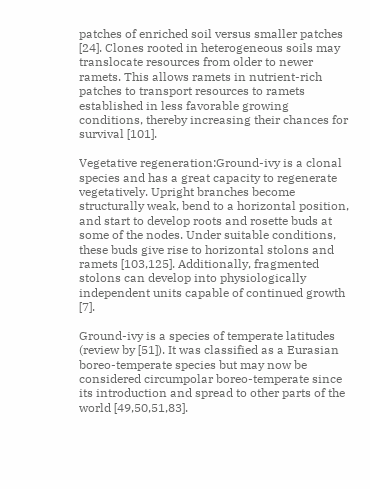patches of enriched soil versus smaller patches [24]. Clones rooted in heterogeneous soils may translocate resources from older to newer ramets. This allows ramets in nutrient-rich patches to transport resources to ramets established in less favorable growing conditions, thereby increasing their chances for survival [101].

Vegetative regeneration:Ground-ivy is a clonal species and has a great capacity to regenerate vegetatively. Upright branches become structurally weak, bend to a horizontal position, and start to develop roots and rosette buds at some of the nodes. Under suitable conditions, these buds give rise to horizontal stolons and ramets [103,125]. Additionally, fragmented stolons can develop into physiologically independent units capable of continued growth [7].

Ground-ivy is a species of temperate latitudes (review by [51]). It was classified as a Eurasian boreo-temperate species but may now be considered circumpolar boreo-temperate since its introduction and spread to other parts of the world [49,50,51,83].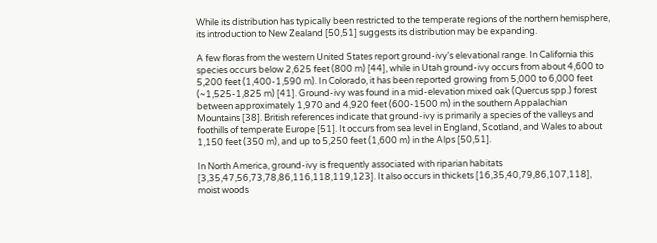While its distribution has typically been restricted to the temperate regions of the northern hemisphere, its introduction to New Zealand [50,51] suggests its distribution may be expanding.

A few floras from the western United States report ground-ivy's elevational range. In California this species occurs below 2,625 feet (800 m) [44], while in Utah ground-ivy occurs from about 4,600 to 5,200 feet (1,400-1,590 m). In Colorado, it has been reported growing from 5,000 to 6,000 feet (~1,525-1,825 m) [41]. Ground-ivy was found in a mid-elevation mixed oak (Quercus spp.) forest between approximately 1,970 and 4,920 feet (600-1500 m) in the southern Appalachian Mountains [38]. British references indicate that ground-ivy is primarily a species of the valleys and foothills of temperate Europe [51]. It occurs from sea level in England, Scotland, and Wales to about 1,150 feet (350 m), and up to 5,250 feet (1,600 m) in the Alps [50,51].

In North America, ground-ivy is frequently associated with riparian habitats [3,35,47,56,73,78,86,116,118,119,123]. It also occurs in thickets [16,35,40,79,86,107,118], moist woods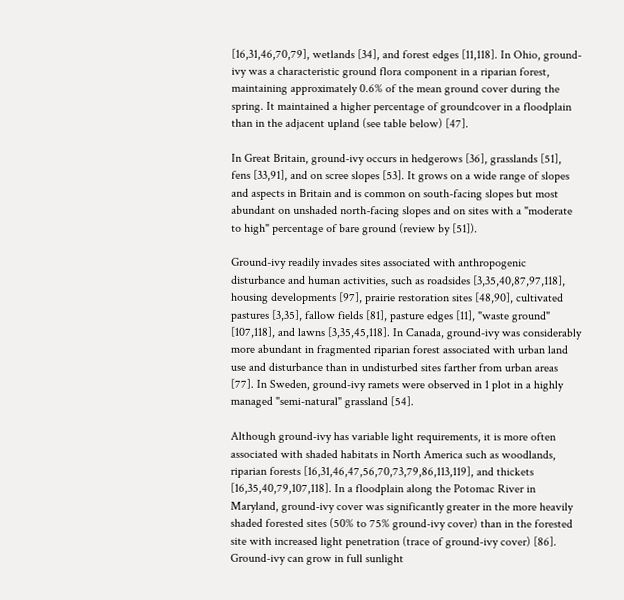[16,31,46,70,79], wetlands [34], and forest edges [11,118]. In Ohio, ground-ivy was a characteristic ground flora component in a riparian forest, maintaining approximately 0.6% of the mean ground cover during the spring. It maintained a higher percentage of groundcover in a floodplain than in the adjacent upland (see table below) [47].

In Great Britain, ground-ivy occurs in hedgerows [36], grasslands [51], fens [33,91], and on scree slopes [53]. It grows on a wide range of slopes and aspects in Britain and is common on south-facing slopes but most abundant on unshaded north-facing slopes and on sites with a "moderate to high" percentage of bare ground (review by [51]).

Ground-ivy readily invades sites associated with anthropogenic disturbance and human activities, such as roadsides [3,35,40,87,97,118], housing developments [97], prairie restoration sites [48,90], cultivated pastures [3,35], fallow fields [81], pasture edges [11], "waste ground" [107,118], and lawns [3,35,45,118]. In Canada, ground-ivy was considerably more abundant in fragmented riparian forest associated with urban land use and disturbance than in undisturbed sites farther from urban areas [77]. In Sweden, ground-ivy ramets were observed in 1 plot in a highly managed "semi-natural" grassland [54].

Although ground-ivy has variable light requirements, it is more often associated with shaded habitats in North America such as woodlands, riparian forests [16,31,46,47,56,70,73,79,86,113,119], and thickets [16,35,40,79,107,118]. In a floodplain along the Potomac River in Maryland, ground-ivy cover was significantly greater in the more heavily shaded forested sites (50% to 75% ground-ivy cover) than in the forested site with increased light penetration (trace of ground-ivy cover) [86]. Ground-ivy can grow in full sunlight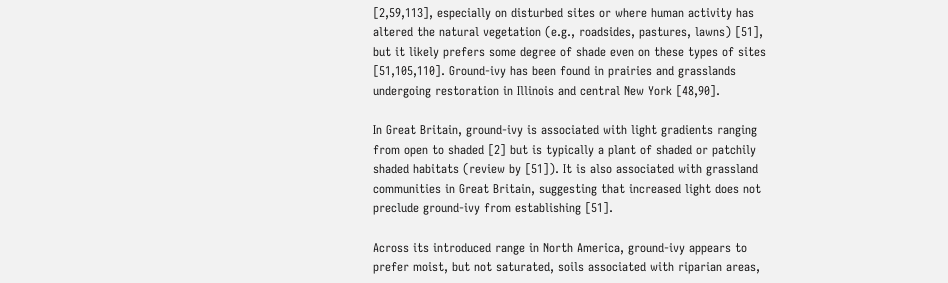[2,59,113], especially on disturbed sites or where human activity has altered the natural vegetation (e.g., roadsides, pastures, lawns) [51], but it likely prefers some degree of shade even on these types of sites [51,105,110]. Ground-ivy has been found in prairies and grasslands undergoing restoration in Illinois and central New York [48,90].

In Great Britain, ground-ivy is associated with light gradients ranging from open to shaded [2] but is typically a plant of shaded or patchily shaded habitats (review by [51]). It is also associated with grassland communities in Great Britain, suggesting that increased light does not preclude ground-ivy from establishing [51].

Across its introduced range in North America, ground-ivy appears to prefer moist, but not saturated, soils associated with riparian areas,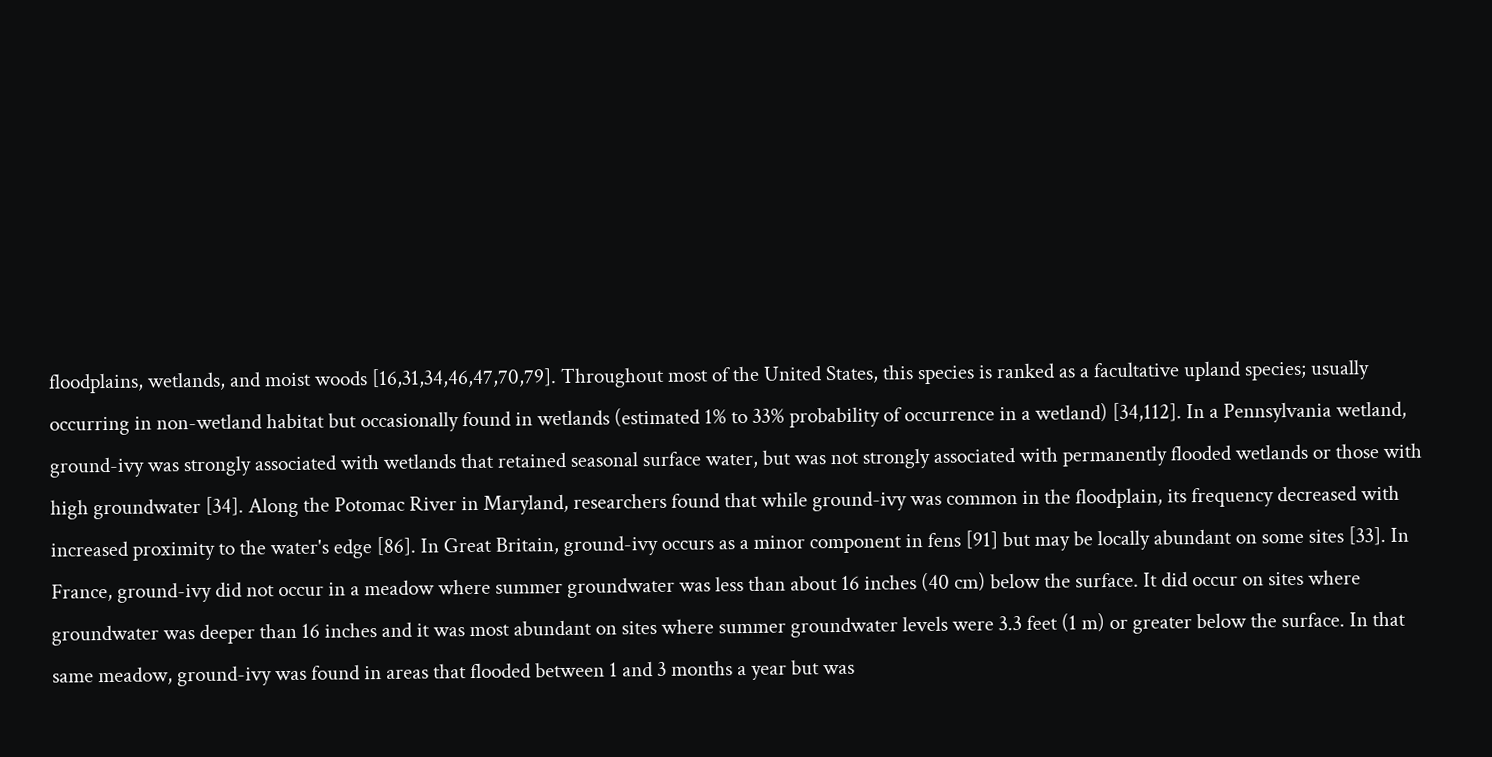floodplains, wetlands, and moist woods [16,31,34,46,47,70,79]. Throughout most of the United States, this species is ranked as a facultative upland species; usually occurring in non-wetland habitat but occasionally found in wetlands (estimated 1% to 33% probability of occurrence in a wetland) [34,112]. In a Pennsylvania wetland, ground-ivy was strongly associated with wetlands that retained seasonal surface water, but was not strongly associated with permanently flooded wetlands or those with high groundwater [34]. Along the Potomac River in Maryland, researchers found that while ground-ivy was common in the floodplain, its frequency decreased with increased proximity to the water's edge [86]. In Great Britain, ground-ivy occurs as a minor component in fens [91] but may be locally abundant on some sites [33]. In France, ground-ivy did not occur in a meadow where summer groundwater was less than about 16 inches (40 cm) below the surface. It did occur on sites where groundwater was deeper than 16 inches and it was most abundant on sites where summer groundwater levels were 3.3 feet (1 m) or greater below the surface. In that same meadow, ground-ivy was found in areas that flooded between 1 and 3 months a year but was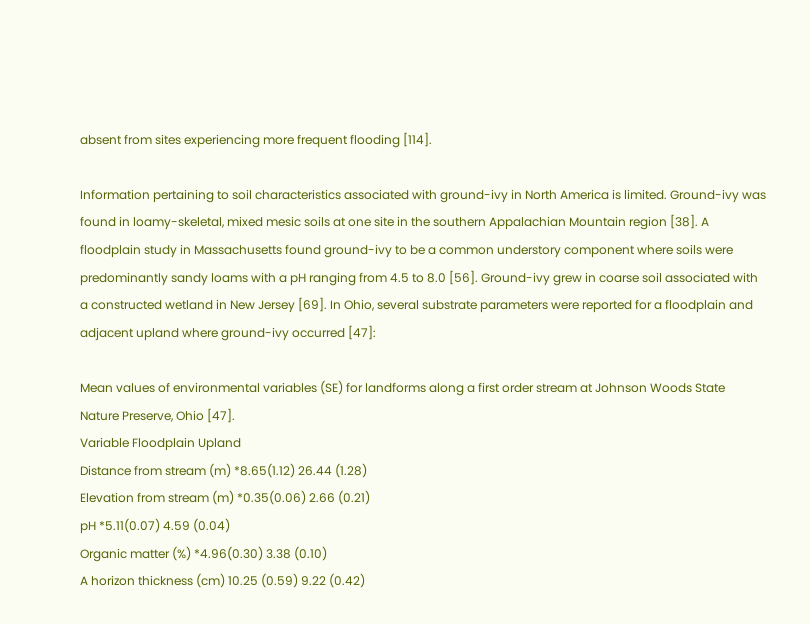absent from sites experiencing more frequent flooding [114].

Information pertaining to soil characteristics associated with ground-ivy in North America is limited. Ground-ivy was found in loamy-skeletal, mixed mesic soils at one site in the southern Appalachian Mountain region [38]. A floodplain study in Massachusetts found ground-ivy to be a common understory component where soils were predominantly sandy loams with a pH ranging from 4.5 to 8.0 [56]. Ground-ivy grew in coarse soil associated with a constructed wetland in New Jersey [69]. In Ohio, several substrate parameters were reported for a floodplain and adjacent upland where ground-ivy occurred [47]:

Mean values of environmental variables (SE) for landforms along a first order stream at Johnson Woods State Nature Preserve, Ohio [47].
Variable Floodplain Upland
Distance from stream (m) *8.65(1.12) 26.44 (1.28)
Elevation from stream (m) *0.35(0.06) 2.66 (0.21)
pH *5.11(0.07) 4.59 (0.04)
Organic matter (%) *4.96(0.30) 3.38 (0.10)
A horizon thickness (cm) 10.25 (0.59) 9.22 (0.42)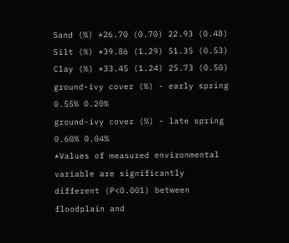Sand (%) *26.70 (0.70) 22.93 (0.48)
Silt (%) *39.86 (1.29) 51.35 (0.53)
Clay (%) *33.45 (1.24) 25.73 (0.50)
ground-ivy cover (%) - early spring 0.55% 0.20%
ground-ivy cover (%) - late spring 0.60% 0.04%
*Values of measured environmental variable are significantly different (P<0.001) between floodplain and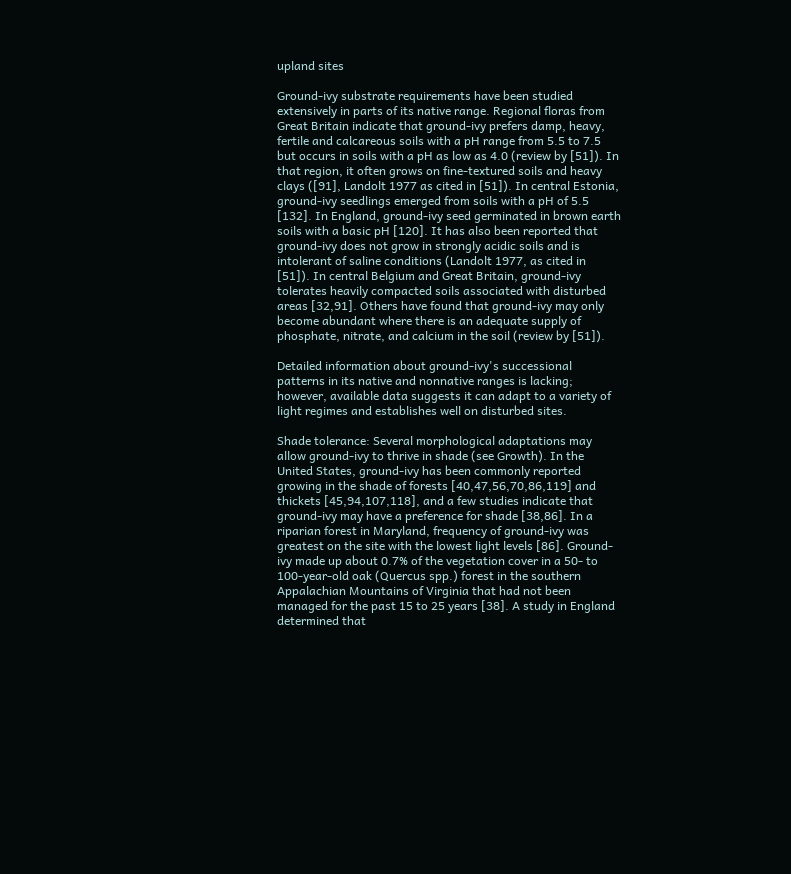upland sites

Ground-ivy substrate requirements have been studied extensively in parts of its native range. Regional floras from Great Britain indicate that ground-ivy prefers damp, heavy, fertile and calcareous soils with a pH range from 5.5 to 7.5 but occurs in soils with a pH as low as 4.0 (review by [51]). In that region, it often grows on fine-textured soils and heavy clays ([91], Landolt 1977 as cited in [51]). In central Estonia, ground-ivy seedlings emerged from soils with a pH of 5.5 [132]. In England, ground-ivy seed germinated in brown earth soils with a basic pH [120]. It has also been reported that ground-ivy does not grow in strongly acidic soils and is intolerant of saline conditions (Landolt 1977, as cited in [51]). In central Belgium and Great Britain, ground-ivy tolerates heavily compacted soils associated with disturbed areas [32,91]. Others have found that ground-ivy may only become abundant where there is an adequate supply of phosphate, nitrate, and calcium in the soil (review by [51]).

Detailed information about ground-ivy's successional patterns in its native and nonnative ranges is lacking; however, available data suggests it can adapt to a variety of light regimes and establishes well on disturbed sites.

Shade tolerance: Several morphological adaptations may allow ground-ivy to thrive in shade (see Growth). In the United States, ground-ivy has been commonly reported growing in the shade of forests [40,47,56,70,86,119] and thickets [45,94,107,118], and a few studies indicate that ground-ivy may have a preference for shade [38,86]. In a riparian forest in Maryland, frequency of ground-ivy was greatest on the site with the lowest light levels [86]. Ground-ivy made up about 0.7% of the vegetation cover in a 50- to 100-year-old oak (Quercus spp.) forest in the southern Appalachian Mountains of Virginia that had not been managed for the past 15 to 25 years [38]. A study in England determined that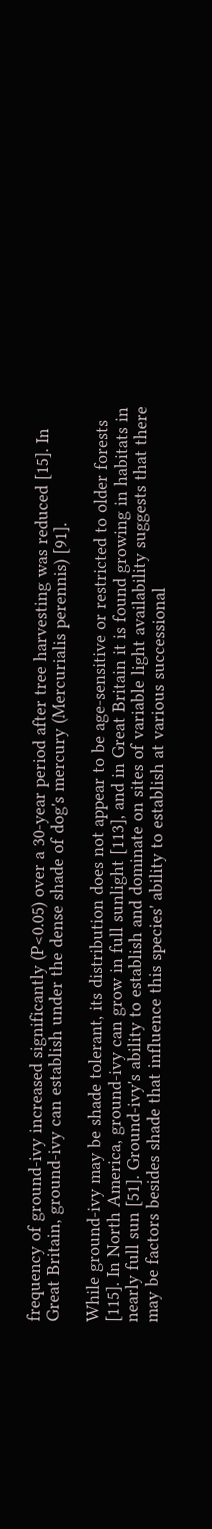frequency of ground-ivy increased significantly (P<0.05) over a 30-year period after tree harvesting was reduced [15]. In Great Britain, ground-ivy can establish under the dense shade of dog's mercury (Mercurialis perennis) [91].

While ground-ivy may be shade tolerant, its distribution does not appear to be age-sensitive or restricted to older forests [115]. In North America, ground-ivy can grow in full sunlight [113], and in Great Britain it is found growing in habitats in nearly full sun [51]. Ground-ivy's ability to establish and dominate on sites of variable light availability suggests that there may be factors besides shade that influence this species' ability to establish at various successional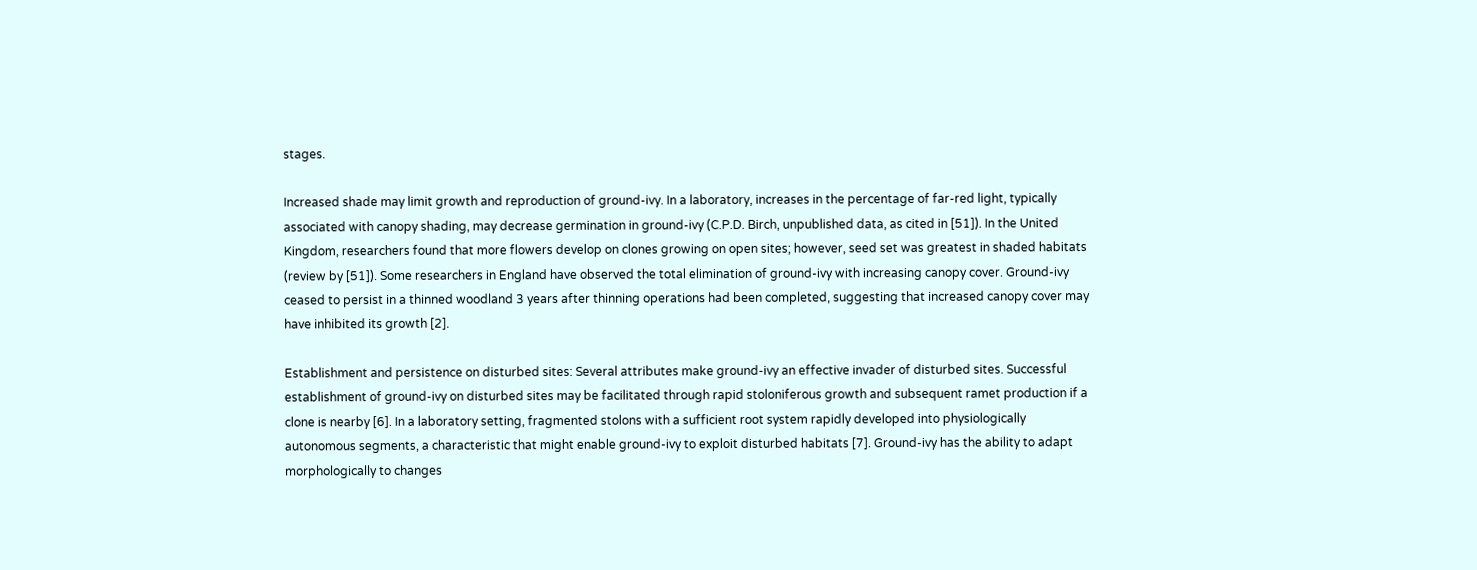stages.

Increased shade may limit growth and reproduction of ground-ivy. In a laboratory, increases in the percentage of far-red light, typically associated with canopy shading, may decrease germination in ground-ivy (C.P.D. Birch, unpublished data, as cited in [51]). In the United Kingdom, researchers found that more flowers develop on clones growing on open sites; however, seed set was greatest in shaded habitats (review by [51]). Some researchers in England have observed the total elimination of ground-ivy with increasing canopy cover. Ground-ivy ceased to persist in a thinned woodland 3 years after thinning operations had been completed, suggesting that increased canopy cover may have inhibited its growth [2].

Establishment and persistence on disturbed sites: Several attributes make ground-ivy an effective invader of disturbed sites. Successful establishment of ground-ivy on disturbed sites may be facilitated through rapid stoloniferous growth and subsequent ramet production if a clone is nearby [6]. In a laboratory setting, fragmented stolons with a sufficient root system rapidly developed into physiologically autonomous segments, a characteristic that might enable ground-ivy to exploit disturbed habitats [7]. Ground-ivy has the ability to adapt morphologically to changes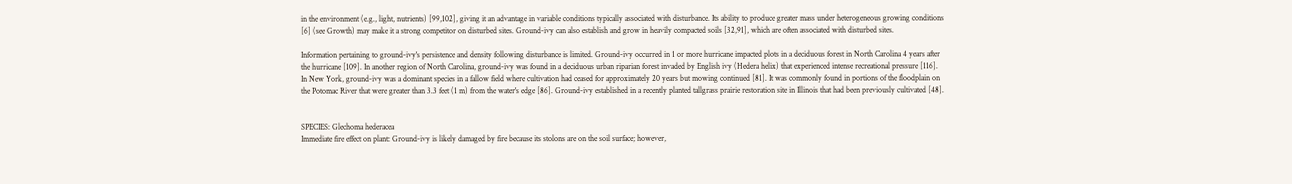in the environment (e.g., light, nutrients) [99,102], giving it an advantage in variable conditions typically associated with disturbance. Its ability to produce greater mass under heterogeneous growing conditions [6] (see Growth) may make it a strong competitor on disturbed sites. Ground-ivy can also establish and grow in heavily compacted soils [32,91], which are often associated with disturbed sites.

Information pertaining to ground-ivy's persistence and density following disturbance is limited. Ground-ivy occurred in 1 or more hurricane impacted plots in a deciduous forest in North Carolina 4 years after the hurricane [109]. In another region of North Carolina, ground-ivy was found in a deciduous urban riparian forest invaded by English ivy (Hedera helix) that experienced intense recreational pressure [116]. In New York, ground-ivy was a dominant species in a fallow field where cultivation had ceased for approximately 20 years but mowing continued [81]. It was commonly found in portions of the floodplain on the Potomac River that were greater than 3.3 feet (1 m) from the water's edge [86]. Ground-ivy established in a recently planted tallgrass prairie restoration site in Illinois that had been previously cultivated [48].


SPECIES: Glechoma hederacea
Immediate fire effect on plant: Ground-ivy is likely damaged by fire because its stolons are on the soil surface; however,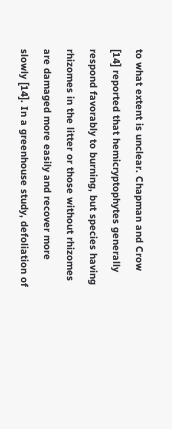to what extent is unclear. Chapman and Crow [14] reported that hemicryptophytes generally respond favorably to burning, but species having rhizomes in the litter or those without rhizomes are damaged more easily and recover more slowly [14]. In a greenhouse study, defoliation of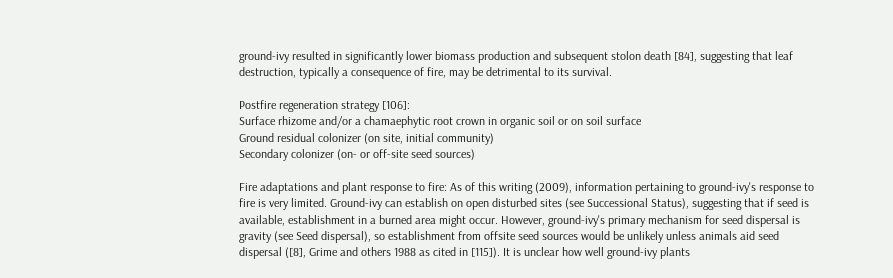ground-ivy resulted in significantly lower biomass production and subsequent stolon death [84], suggesting that leaf destruction, typically a consequence of fire, may be detrimental to its survival.

Postfire regeneration strategy [106]:
Surface rhizome and/or a chamaephytic root crown in organic soil or on soil surface
Ground residual colonizer (on site, initial community)
Secondary colonizer (on- or off-site seed sources)

Fire adaptations and plant response to fire: As of this writing (2009), information pertaining to ground-ivy's response to fire is very limited. Ground-ivy can establish on open disturbed sites (see Successional Status), suggesting that if seed is available, establishment in a burned area might occur. However, ground-ivy's primary mechanism for seed dispersal is gravity (see Seed dispersal), so establishment from offsite seed sources would be unlikely unless animals aid seed dispersal ([8], Grime and others 1988 as cited in [115]). It is unclear how well ground-ivy plants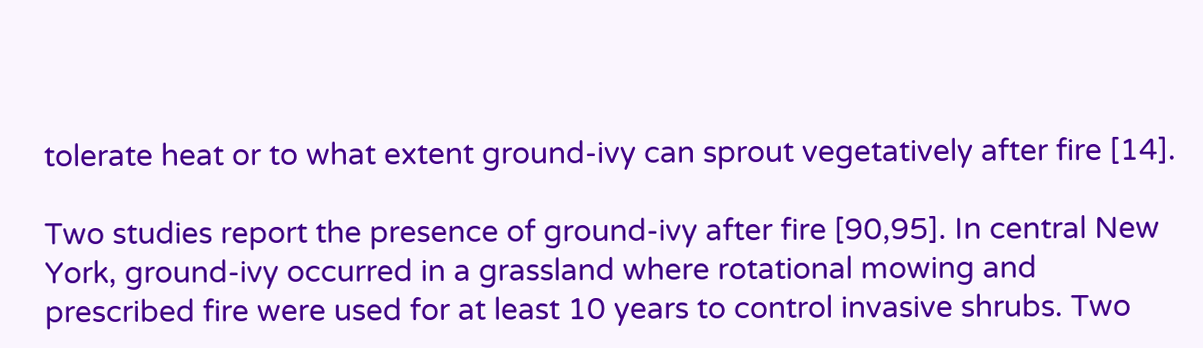tolerate heat or to what extent ground-ivy can sprout vegetatively after fire [14].

Two studies report the presence of ground-ivy after fire [90,95]. In central New York, ground-ivy occurred in a grassland where rotational mowing and prescribed fire were used for at least 10 years to control invasive shrubs. Two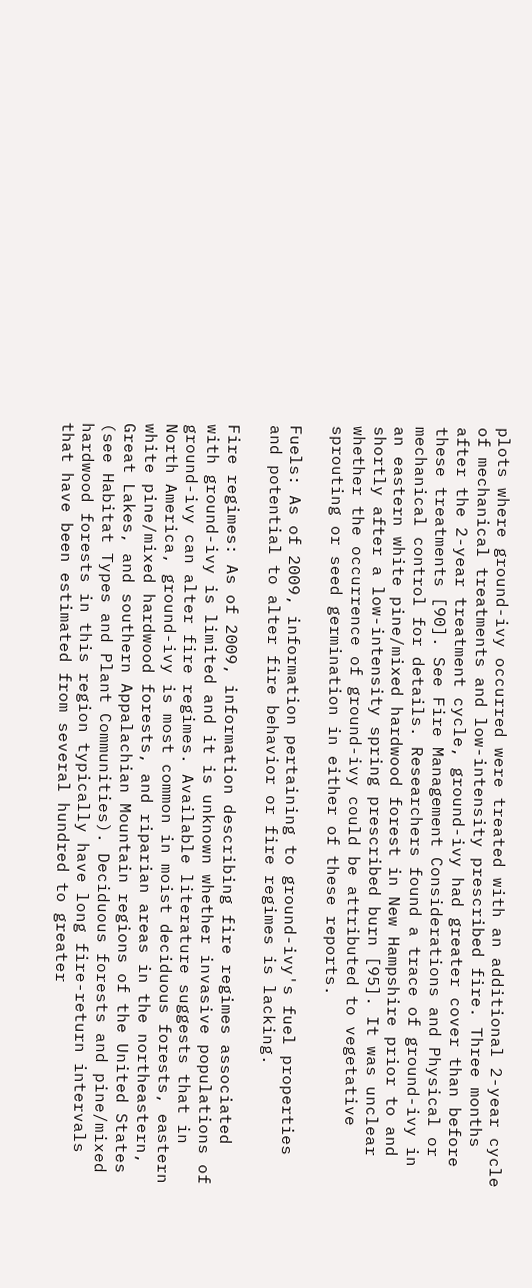plots where ground-ivy occurred were treated with an additional 2-year cycle of mechanical treatments and low-intensity prescribed fire. Three months after the 2-year treatment cycle, ground-ivy had greater cover than before these treatments [90]. See Fire Management Considerations and Physical or mechanical control for details. Researchers found a trace of ground-ivy in an eastern white pine/mixed hardwood forest in New Hampshire prior to and shortly after a low-intensity spring prescribed burn [95]. It was unclear whether the occurrence of ground-ivy could be attributed to vegetative sprouting or seed germination in either of these reports.

Fuels: As of 2009, information pertaining to ground-ivy's fuel properties and potential to alter fire behavior or fire regimes is lacking.

Fire regimes: As of 2009, information describing fire regimes associated with ground-ivy is limited and it is unknown whether invasive populations of ground-ivy can alter fire regimes. Available literature suggests that in North America, ground-ivy is most common in moist deciduous forests, eastern white pine/mixed hardwood forests, and riparian areas in the northeastern, Great Lakes, and southern Appalachian Mountain regions of the United States (see Habitat Types and Plant Communities). Deciduous forests and pine/mixed hardwood forests in this region typically have long fire-return intervals that have been estimated from several hundred to greater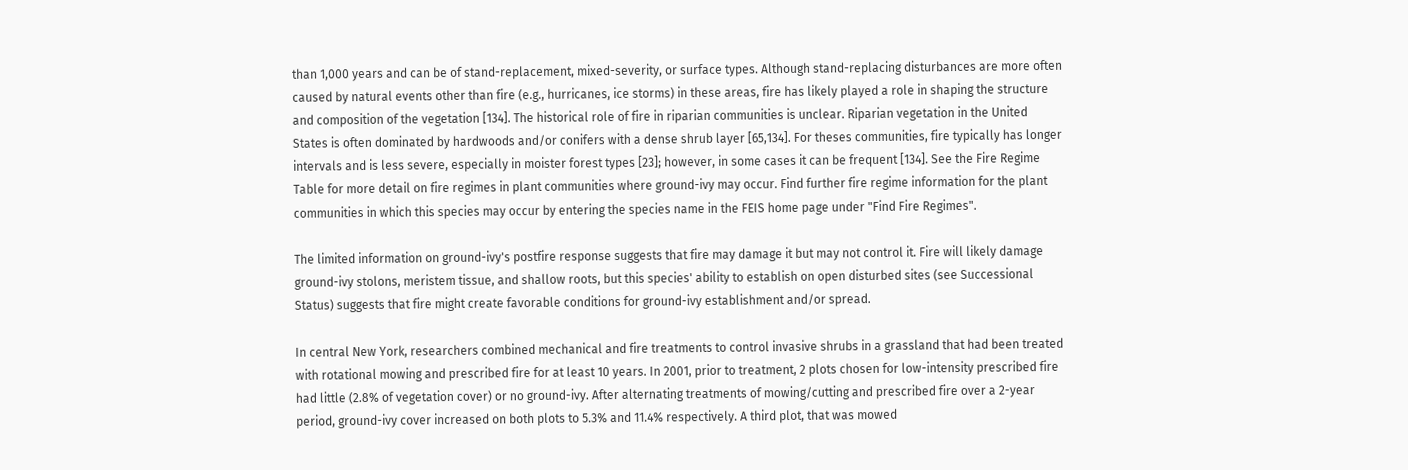than 1,000 years and can be of stand-replacement, mixed-severity, or surface types. Although stand-replacing disturbances are more often caused by natural events other than fire (e.g., hurricanes, ice storms) in these areas, fire has likely played a role in shaping the structure and composition of the vegetation [134]. The historical role of fire in riparian communities is unclear. Riparian vegetation in the United States is often dominated by hardwoods and/or conifers with a dense shrub layer [65,134]. For theses communities, fire typically has longer intervals and is less severe, especially in moister forest types [23]; however, in some cases it can be frequent [134]. See the Fire Regime Table for more detail on fire regimes in plant communities where ground-ivy may occur. Find further fire regime information for the plant communities in which this species may occur by entering the species name in the FEIS home page under "Find Fire Regimes".

The limited information on ground-ivy's postfire response suggests that fire may damage it but may not control it. Fire will likely damage ground-ivy stolons, meristem tissue, and shallow roots, but this species' ability to establish on open disturbed sites (see Successional Status) suggests that fire might create favorable conditions for ground-ivy establishment and/or spread.

In central New York, researchers combined mechanical and fire treatments to control invasive shrubs in a grassland that had been treated with rotational mowing and prescribed fire for at least 10 years. In 2001, prior to treatment, 2 plots chosen for low-intensity prescribed fire had little (2.8% of vegetation cover) or no ground-ivy. After alternating treatments of mowing/cutting and prescribed fire over a 2-year period, ground-ivy cover increased on both plots to 5.3% and 11.4% respectively. A third plot, that was mowed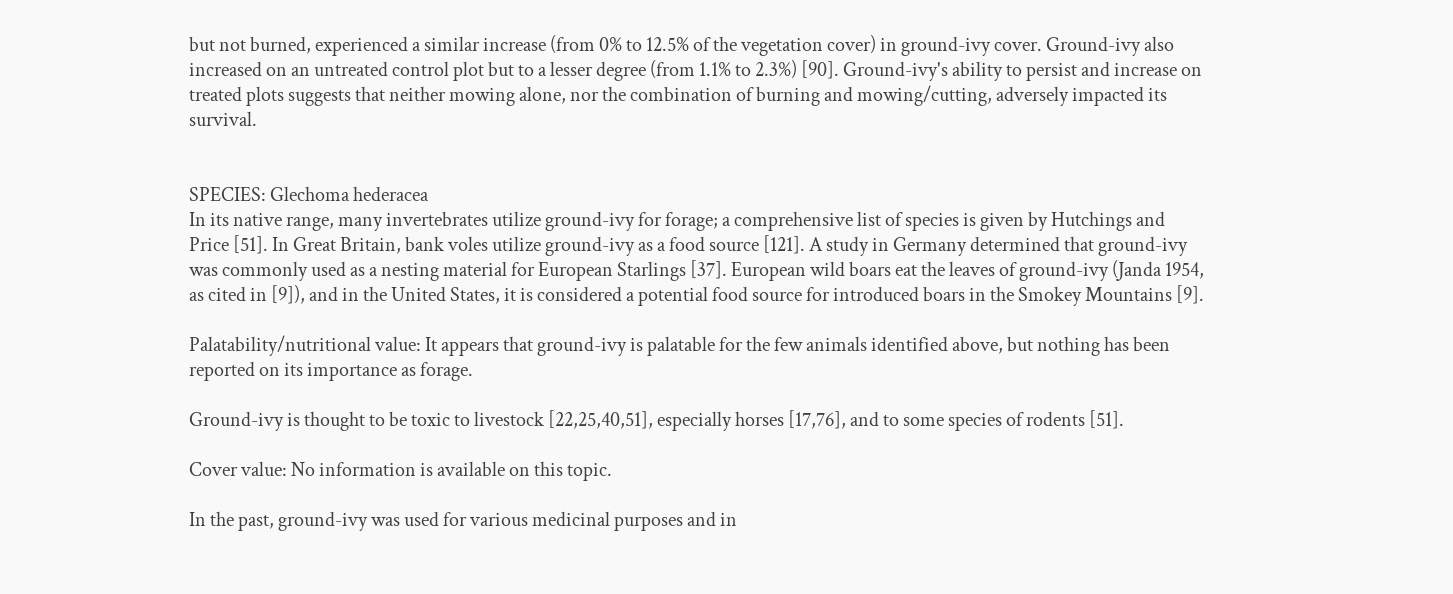but not burned, experienced a similar increase (from 0% to 12.5% of the vegetation cover) in ground-ivy cover. Ground-ivy also increased on an untreated control plot but to a lesser degree (from 1.1% to 2.3%) [90]. Ground-ivy's ability to persist and increase on treated plots suggests that neither mowing alone, nor the combination of burning and mowing/cutting, adversely impacted its survival.


SPECIES: Glechoma hederacea
In its native range, many invertebrates utilize ground-ivy for forage; a comprehensive list of species is given by Hutchings and Price [51]. In Great Britain, bank voles utilize ground-ivy as a food source [121]. A study in Germany determined that ground-ivy was commonly used as a nesting material for European Starlings [37]. European wild boars eat the leaves of ground-ivy (Janda 1954, as cited in [9]), and in the United States, it is considered a potential food source for introduced boars in the Smokey Mountains [9].

Palatability/nutritional value: It appears that ground-ivy is palatable for the few animals identified above, but nothing has been reported on its importance as forage.

Ground-ivy is thought to be toxic to livestock [22,25,40,51], especially horses [17,76], and to some species of rodents [51].

Cover value: No information is available on this topic.

In the past, ground-ivy was used for various medicinal purposes and in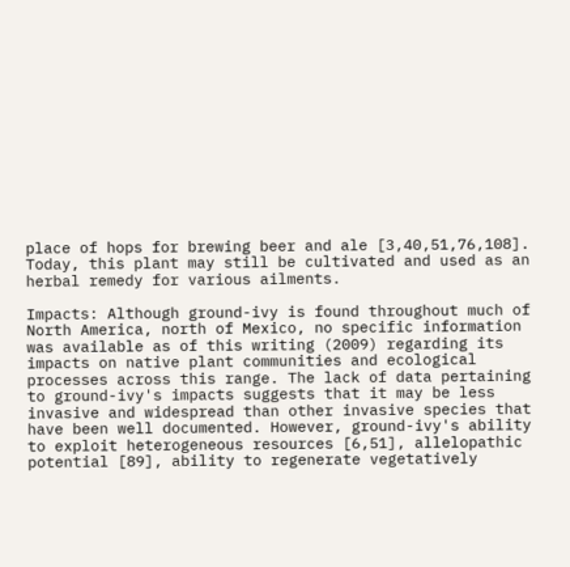place of hops for brewing beer and ale [3,40,51,76,108]. Today, this plant may still be cultivated and used as an herbal remedy for various ailments.

Impacts: Although ground-ivy is found throughout much of North America, north of Mexico, no specific information was available as of this writing (2009) regarding its impacts on native plant communities and ecological processes across this range. The lack of data pertaining to ground-ivy's impacts suggests that it may be less invasive and widespread than other invasive species that have been well documented. However, ground-ivy's ability to exploit heterogeneous resources [6,51], allelopathic potential [89], ability to regenerate vegetatively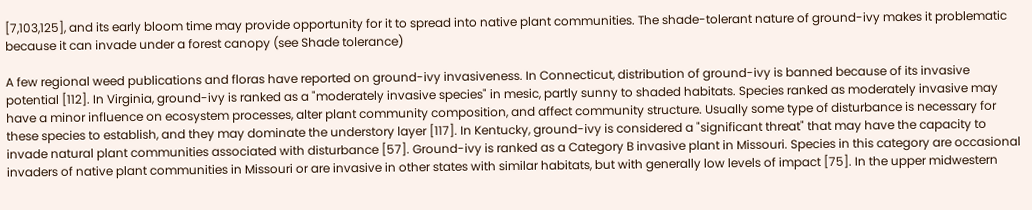[7,103,125], and its early bloom time may provide opportunity for it to spread into native plant communities. The shade-tolerant nature of ground-ivy makes it problematic because it can invade under a forest canopy (see Shade tolerance)

A few regional weed publications and floras have reported on ground-ivy invasiveness. In Connecticut, distribution of ground-ivy is banned because of its invasive potential [112]. In Virginia, ground-ivy is ranked as a "moderately invasive species" in mesic, partly sunny to shaded habitats. Species ranked as moderately invasive may have a minor influence on ecosystem processes, alter plant community composition, and affect community structure. Usually some type of disturbance is necessary for these species to establish, and they may dominate the understory layer [117]. In Kentucky, ground-ivy is considered a "significant threat" that may have the capacity to invade natural plant communities associated with disturbance [57]. Ground-ivy is ranked as a Category B invasive plant in Missouri. Species in this category are occasional invaders of native plant communities in Missouri or are invasive in other states with similar habitats, but with generally low levels of impact [75]. In the upper midwestern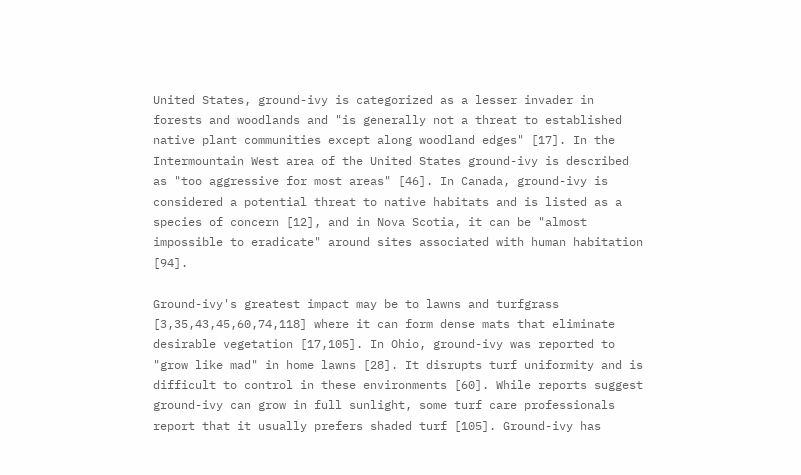United States, ground-ivy is categorized as a lesser invader in forests and woodlands and "is generally not a threat to established native plant communities except along woodland edges" [17]. In the Intermountain West area of the United States ground-ivy is described as "too aggressive for most areas" [46]. In Canada, ground-ivy is considered a potential threat to native habitats and is listed as a species of concern [12], and in Nova Scotia, it can be "almost impossible to eradicate" around sites associated with human habitation [94].

Ground-ivy's greatest impact may be to lawns and turfgrass [3,35,43,45,60,74,118] where it can form dense mats that eliminate desirable vegetation [17,105]. In Ohio, ground-ivy was reported to "grow like mad" in home lawns [28]. It disrupts turf uniformity and is difficult to control in these environments [60]. While reports suggest ground-ivy can grow in full sunlight, some turf care professionals report that it usually prefers shaded turf [105]. Ground-ivy has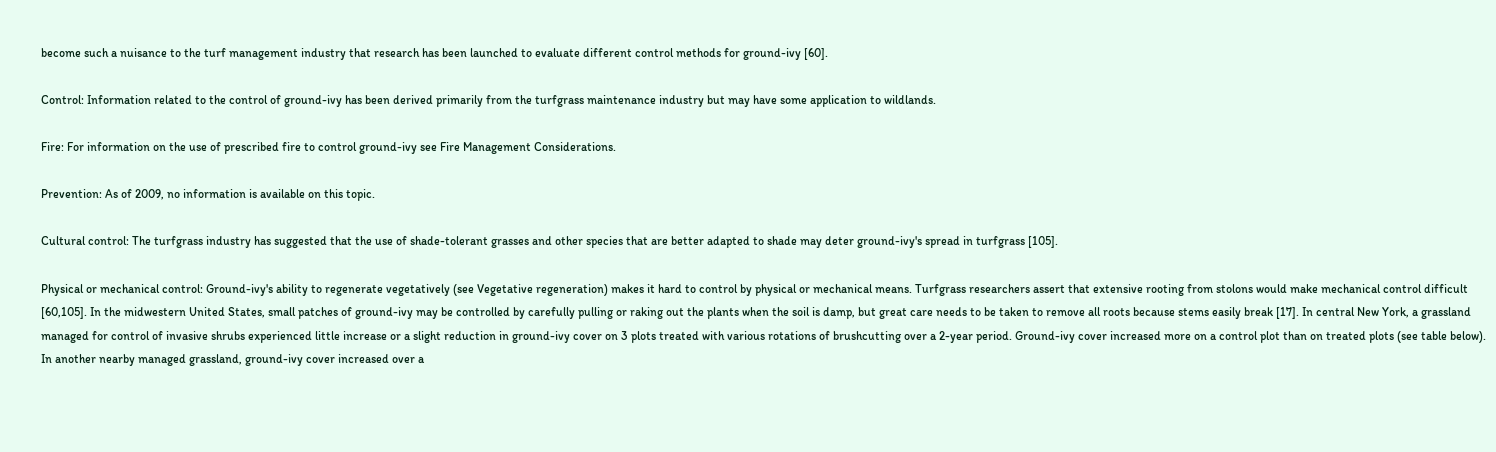become such a nuisance to the turf management industry that research has been launched to evaluate different control methods for ground-ivy [60].

Control: Information related to the control of ground-ivy has been derived primarily from the turfgrass maintenance industry but may have some application to wildlands.

Fire: For information on the use of prescribed fire to control ground-ivy see Fire Management Considerations.

Prevention: As of 2009, no information is available on this topic.

Cultural control: The turfgrass industry has suggested that the use of shade-tolerant grasses and other species that are better adapted to shade may deter ground-ivy's spread in turfgrass [105].

Physical or mechanical control: Ground-ivy's ability to regenerate vegetatively (see Vegetative regeneration) makes it hard to control by physical or mechanical means. Turfgrass researchers assert that extensive rooting from stolons would make mechanical control difficult [60,105]. In the midwestern United States, small patches of ground-ivy may be controlled by carefully pulling or raking out the plants when the soil is damp, but great care needs to be taken to remove all roots because stems easily break [17]. In central New York, a grassland managed for control of invasive shrubs experienced little increase or a slight reduction in ground-ivy cover on 3 plots treated with various rotations of brushcutting over a 2-year period. Ground-ivy cover increased more on a control plot than on treated plots (see table below). In another nearby managed grassland, ground-ivy cover increased over a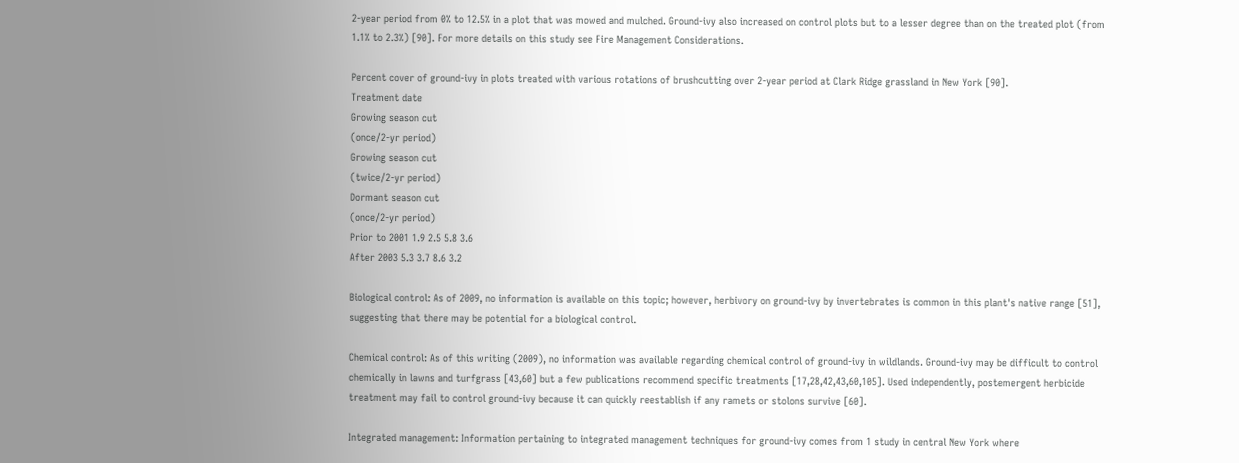2-year period from 0% to 12.5% in a plot that was mowed and mulched. Ground-ivy also increased on control plots but to a lesser degree than on the treated plot (from 1.1% to 2.3%) [90]. For more details on this study see Fire Management Considerations.

Percent cover of ground-ivy in plots treated with various rotations of brushcutting over 2-year period at Clark Ridge grassland in New York [90].
Treatment date
Growing season cut
(once/2-yr period)
Growing season cut
(twice/2-yr period)
Dormant season cut
(once/2-yr period)
Prior to 2001 1.9 2.5 5.8 3.6
After 2003 5.3 3.7 8.6 3.2

Biological control: As of 2009, no information is available on this topic; however, herbivory on ground-ivy by invertebrates is common in this plant's native range [51], suggesting that there may be potential for a biological control.

Chemical control: As of this writing (2009), no information was available regarding chemical control of ground-ivy in wildlands. Ground-ivy may be difficult to control chemically in lawns and turfgrass [43,60] but a few publications recommend specific treatments [17,28,42,43,60,105]. Used independently, postemergent herbicide treatment may fail to control ground-ivy because it can quickly reestablish if any ramets or stolons survive [60].

Integrated management: Information pertaining to integrated management techniques for ground-ivy comes from 1 study in central New York where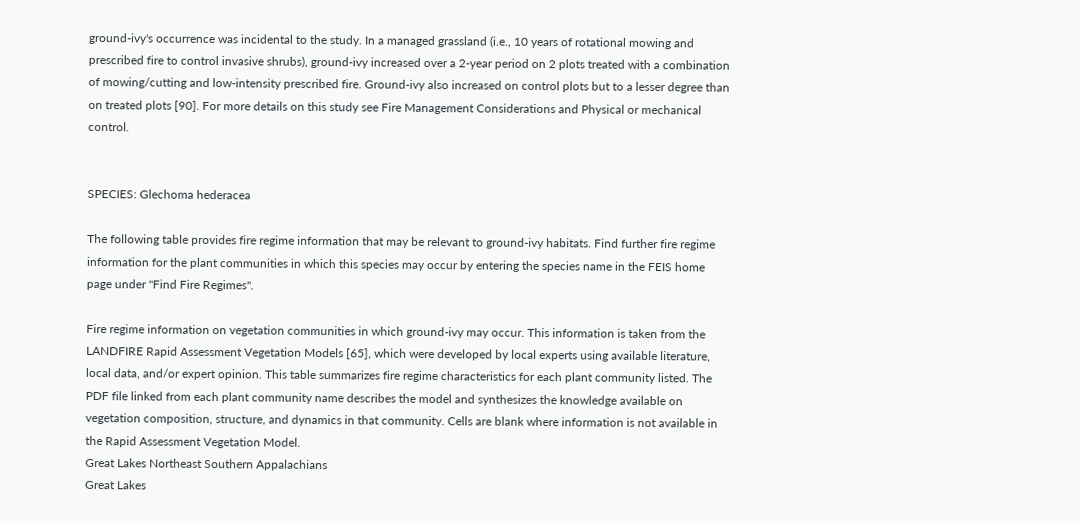ground-ivy's occurrence was incidental to the study. In a managed grassland (i.e., 10 years of rotational mowing and prescribed fire to control invasive shrubs), ground-ivy increased over a 2-year period on 2 plots treated with a combination of mowing/cutting and low-intensity prescribed fire. Ground-ivy also increased on control plots but to a lesser degree than on treated plots [90]. For more details on this study see Fire Management Considerations and Physical or mechanical control.


SPECIES: Glechoma hederacea

The following table provides fire regime information that may be relevant to ground-ivy habitats. Find further fire regime information for the plant communities in which this species may occur by entering the species name in the FEIS home page under "Find Fire Regimes".

Fire regime information on vegetation communities in which ground-ivy may occur. This information is taken from the LANDFIRE Rapid Assessment Vegetation Models [65], which were developed by local experts using available literature, local data, and/or expert opinion. This table summarizes fire regime characteristics for each plant community listed. The PDF file linked from each plant community name describes the model and synthesizes the knowledge available on vegetation composition, structure, and dynamics in that community. Cells are blank where information is not available in the Rapid Assessment Vegetation Model.
Great Lakes Northeast Southern Appalachians
Great Lakes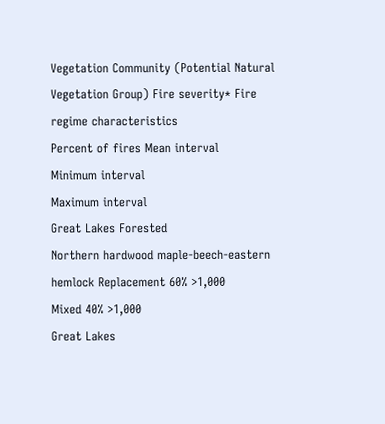Vegetation Community (Potential Natural Vegetation Group) Fire severity* Fire regime characteristics
Percent of fires Mean interval
Minimum interval
Maximum interval
Great Lakes Forested
Northern hardwood maple-beech-eastern hemlock Replacement 60% >1,000
Mixed 40% >1,000
Great Lakes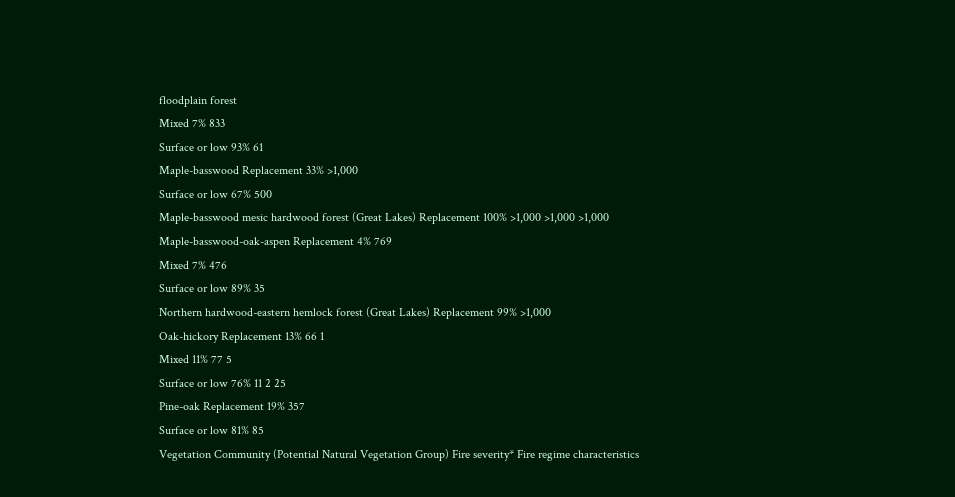floodplain forest
Mixed 7% 833
Surface or low 93% 61
Maple-basswood Replacement 33% >1,000
Surface or low 67% 500
Maple-basswood mesic hardwood forest (Great Lakes) Replacement 100% >1,000 >1,000 >1,000
Maple-basswood-oak-aspen Replacement 4% 769
Mixed 7% 476
Surface or low 89% 35
Northern hardwood-eastern hemlock forest (Great Lakes) Replacement 99% >1,000
Oak-hickory Replacement 13% 66 1
Mixed 11% 77 5
Surface or low 76% 11 2 25
Pine-oak Replacement 19% 357
Surface or low 81% 85
Vegetation Community (Potential Natural Vegetation Group) Fire severity* Fire regime characteristics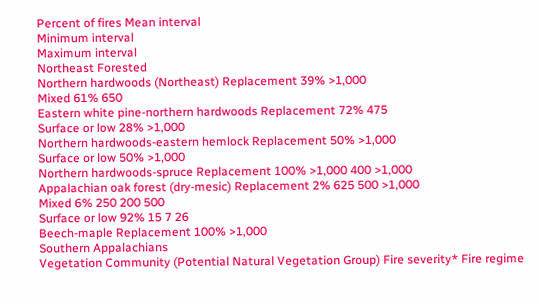Percent of fires Mean interval
Minimum interval
Maximum interval
Northeast Forested
Northern hardwoods (Northeast) Replacement 39% >1,000
Mixed 61% 650
Eastern white pine-northern hardwoods Replacement 72% 475
Surface or low 28% >1,000
Northern hardwoods-eastern hemlock Replacement 50% >1,000
Surface or low 50% >1,000
Northern hardwoods-spruce Replacement 100% >1,000 400 >1,000
Appalachian oak forest (dry-mesic) Replacement 2% 625 500 >1,000
Mixed 6% 250 200 500
Surface or low 92% 15 7 26
Beech-maple Replacement 100% >1,000
Southern Appalachians
Vegetation Community (Potential Natural Vegetation Group) Fire severity* Fire regime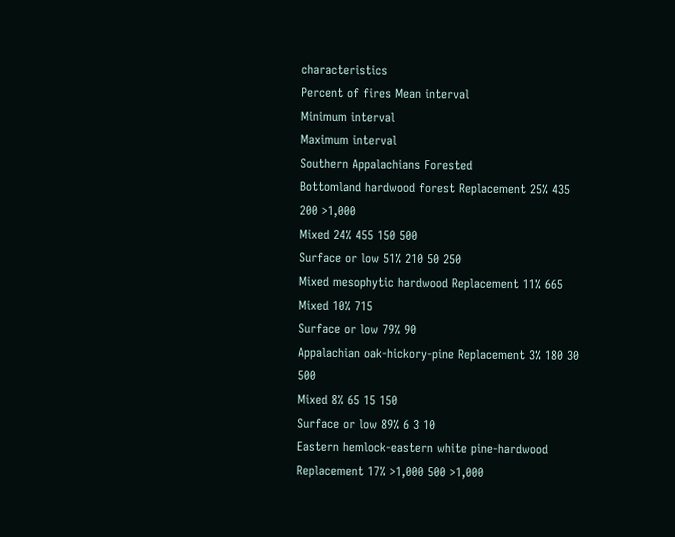characteristics
Percent of fires Mean interval
Minimum interval
Maximum interval
Southern Appalachians Forested
Bottomland hardwood forest Replacement 25% 435 200 >1,000
Mixed 24% 455 150 500
Surface or low 51% 210 50 250
Mixed mesophytic hardwood Replacement 11% 665
Mixed 10% 715
Surface or low 79% 90
Appalachian oak-hickory-pine Replacement 3% 180 30 500
Mixed 8% 65 15 150
Surface or low 89% 6 3 10
Eastern hemlock-eastern white pine-hardwood Replacement 17% >1,000 500 >1,000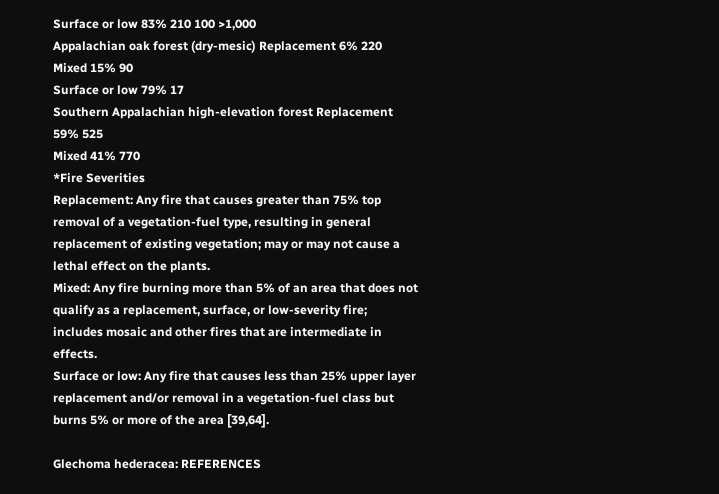Surface or low 83% 210 100 >1,000
Appalachian oak forest (dry-mesic) Replacement 6% 220
Mixed 15% 90
Surface or low 79% 17
Southern Appalachian high-elevation forest Replacement 59% 525
Mixed 41% 770
*Fire Severities
Replacement: Any fire that causes greater than 75% top removal of a vegetation-fuel type, resulting in general replacement of existing vegetation; may or may not cause a lethal effect on the plants.
Mixed: Any fire burning more than 5% of an area that does not qualify as a replacement, surface, or low-severity fire; includes mosaic and other fires that are intermediate in effects.
Surface or low: Any fire that causes less than 25% upper layer replacement and/or removal in a vegetation-fuel class but burns 5% or more of the area [39,64].

Glechoma hederacea: REFERENCES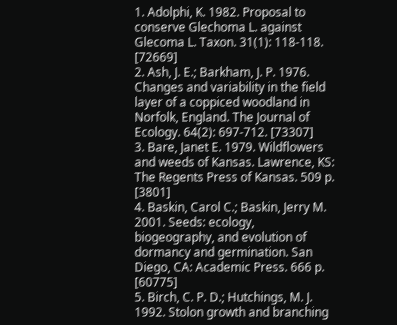1. Adolphi, K. 1982. Proposal to conserve Glechoma L. against Glecoma L. Taxon. 31(1): 118-118. [72669]
2. Ash, J. E.; Barkham, J. P. 1976. Changes and variability in the field layer of a coppiced woodland in Norfolk, England. The Journal of Ecology. 64(2): 697-712. [73307]
3. Bare, Janet E. 1979. Wildflowers and weeds of Kansas. Lawrence, KS: The Regents Press of Kansas. 509 p. [3801]
4. Baskin, Carol C.; Baskin, Jerry M. 2001. Seeds: ecology, biogeography, and evolution of dormancy and germination. San Diego, CA: Academic Press. 666 p. [60775]
5. Birch, C. P. D.; Hutchings, M. J. 1992. Stolon growth and branching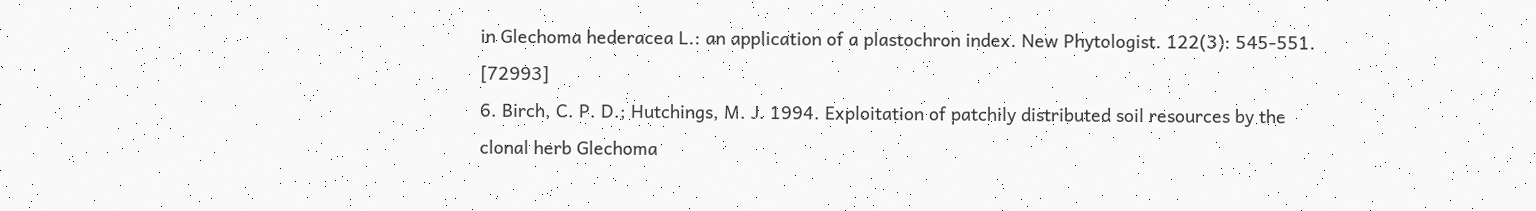in Glechoma hederacea L.: an application of a plastochron index. New Phytologist. 122(3): 545-551. [72993]
6. Birch, C. P. D.; Hutchings, M. J. 1994. Exploitation of patchily distributed soil resources by the clonal herb Glechoma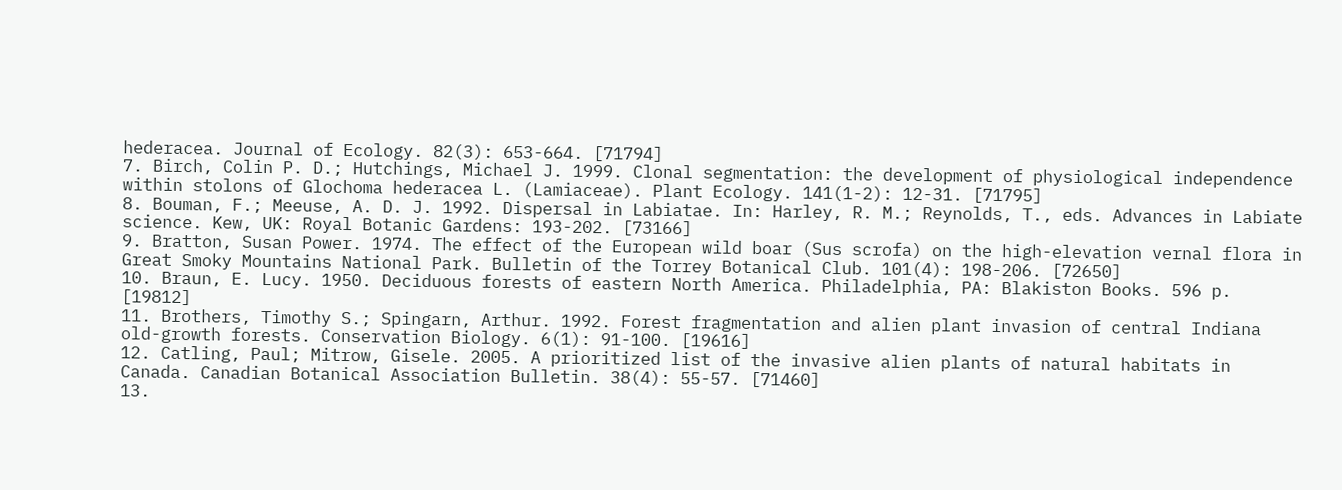hederacea. Journal of Ecology. 82(3): 653-664. [71794]
7. Birch, Colin P. D.; Hutchings, Michael J. 1999. Clonal segmentation: the development of physiological independence within stolons of Glochoma hederacea L. (Lamiaceae). Plant Ecology. 141(1-2): 12-31. [71795]
8. Bouman, F.; Meeuse, A. D. J. 1992. Dispersal in Labiatae. In: Harley, R. M.; Reynolds, T., eds. Advances in Labiate science. Kew, UK: Royal Botanic Gardens: 193-202. [73166]
9. Bratton, Susan Power. 1974. The effect of the European wild boar (Sus scrofa) on the high-elevation vernal flora in Great Smoky Mountains National Park. Bulletin of the Torrey Botanical Club. 101(4): 198-206. [72650]
10. Braun, E. Lucy. 1950. Deciduous forests of eastern North America. Philadelphia, PA: Blakiston Books. 596 p. [19812]
11. Brothers, Timothy S.; Spingarn, Arthur. 1992. Forest fragmentation and alien plant invasion of central Indiana old-growth forests. Conservation Biology. 6(1): 91-100. [19616]
12. Catling, Paul; Mitrow, Gisele. 2005. A prioritized list of the invasive alien plants of natural habitats in Canada. Canadian Botanical Association Bulletin. 38(4): 55-57. [71460]
13.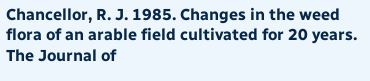Chancellor, R. J. 1985. Changes in the weed flora of an arable field cultivated for 20 years. The Journal of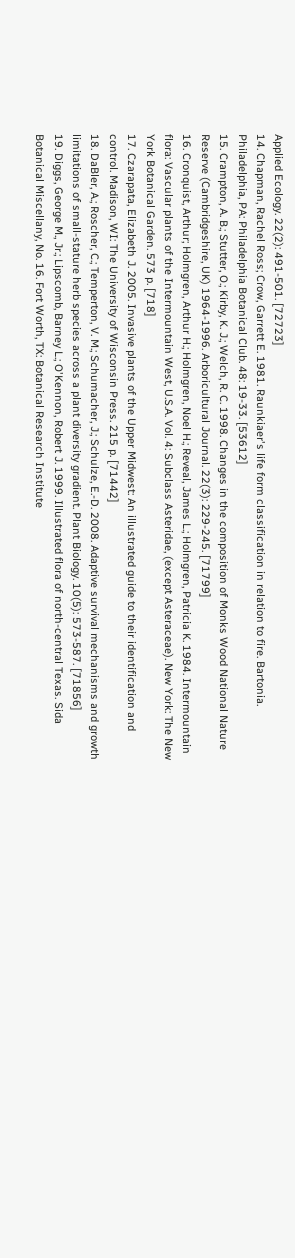Applied Ecology. 22(2): 491-501. [72723]
14. Chapman, Rachel Ross; Crow, Garrett E. 1981. Raunkiaer's life form classification in relation to fire. Bartonia. Philadelphia, PA: Philadelphia Botanical Club. 48: 19-33. [53612]
15. Crampton, A. B.; Stutter, O.; Kirby, K. J.; Welch, R. C. 1998. Changes in the composition of Monks Wood National Nature Reserve (Cambridgeshire, UK) 1964-1996. Arboricultural Journal. 22(3): 229-245. [71799]
16. Cronquist, Arthur; Holmgren, Arthur H.; Holmgren, Noel H.; Reveal, James L.; Holmgren, Patricia K. 1984. Intermountain flora: Vascular plants of the Intermountain West, U.S.A. Vol. 4: Subclass Asteridae, (except Asteraceae). New York: The New York Botanical Garden. 573 p. [718]
17. Czarapata, Elizabeth J. 2005. Invasive plants of the Upper Midwest: An illustrated guide to their identification and control. Madison, WI: The University of Wisconsin Press. 215 p. [71442]
18. DaBler, A.; Roscher, C.; Temperton, V. M.; Schumacher, J.; Schulze, E.-D. 2008. Adaptive survival mechanisms and growth limitations of small-stature herb species across a plant diversity gradient. Plant Biology. 10(5): 573-587. [71856]
19. Diggs, George M., Jr.; Lipscomb, Barney L.; O'Kennon, Robert J. 1999. Illustrated flora of north-central Texas. Sida Botanical Miscellany, No. 16. Fort Worth, TX: Botanical Research Institute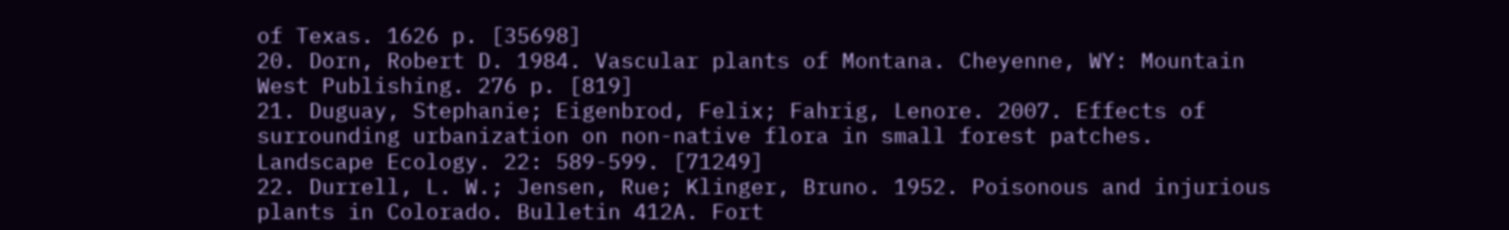of Texas. 1626 p. [35698]
20. Dorn, Robert D. 1984. Vascular plants of Montana. Cheyenne, WY: Mountain West Publishing. 276 p. [819]
21. Duguay, Stephanie; Eigenbrod, Felix; Fahrig, Lenore. 2007. Effects of surrounding urbanization on non-native flora in small forest patches. Landscape Ecology. 22: 589-599. [71249]
22. Durrell, L. W.; Jensen, Rue; Klinger, Bruno. 1952. Poisonous and injurious plants in Colorado. Bulletin 412A. Fort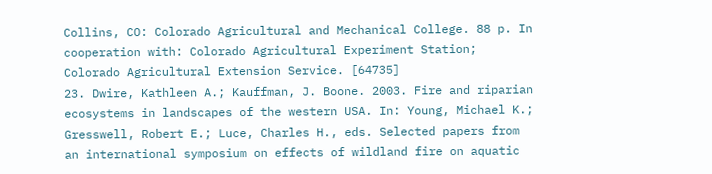Collins, CO: Colorado Agricultural and Mechanical College. 88 p. In cooperation with: Colorado Agricultural Experiment Station; Colorado Agricultural Extension Service. [64735]
23. Dwire, Kathleen A.; Kauffman, J. Boone. 2003. Fire and riparian ecosystems in landscapes of the western USA. In: Young, Michael K.; Gresswell, Robert E.; Luce, Charles H., eds. Selected papers from an international symposium on effects of wildland fire on aquatic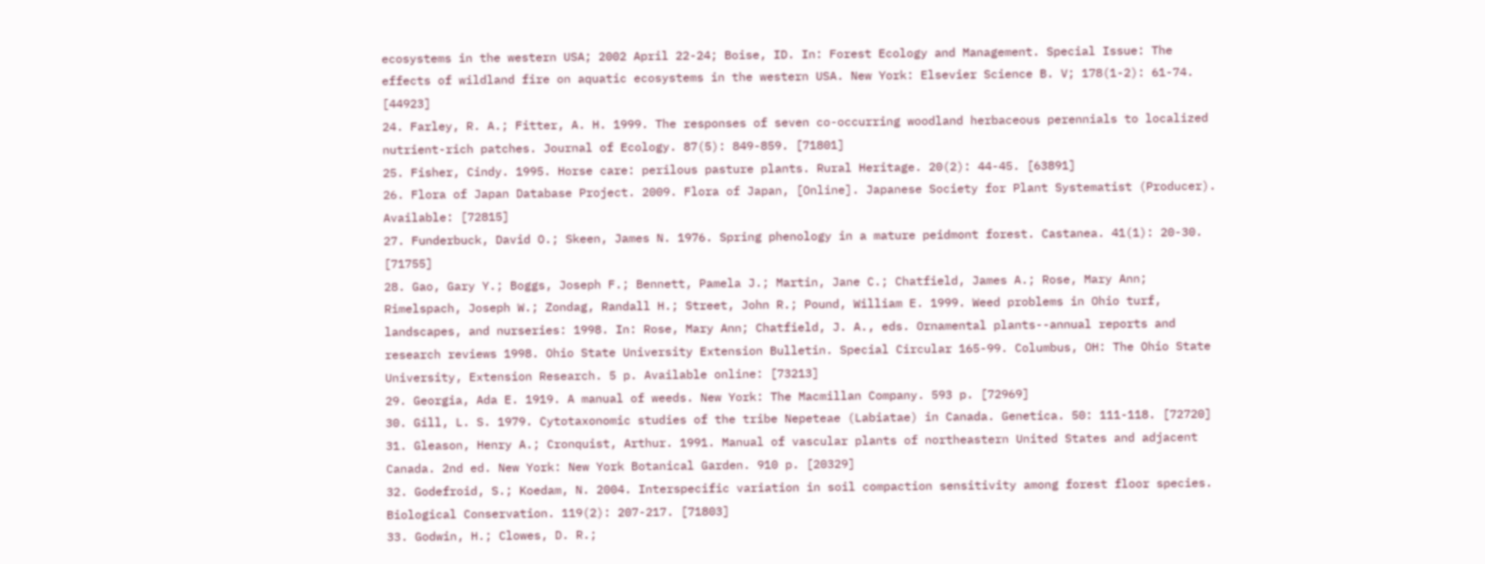ecosystems in the western USA; 2002 April 22-24; Boise, ID. In: Forest Ecology and Management. Special Issue: The effects of wildland fire on aquatic ecosystems in the western USA. New York: Elsevier Science B. V; 178(1-2): 61-74. [44923]
24. Farley, R. A.; Fitter, A. H. 1999. The responses of seven co-occurring woodland herbaceous perennials to localized nutrient-rich patches. Journal of Ecology. 87(5): 849-859. [71801]
25. Fisher, Cindy. 1995. Horse care: perilous pasture plants. Rural Heritage. 20(2): 44-45. [63891]
26. Flora of Japan Database Project. 2009. Flora of Japan, [Online]. Japanese Society for Plant Systematist (Producer). Available: [72815]
27. Funderbuck, David O.; Skeen, James N. 1976. Spring phenology in a mature peidmont forest. Castanea. 41(1): 20-30. [71755]
28. Gao, Gary Y.; Boggs, Joseph F.; Bennett, Pamela J.; Martin, Jane C.; Chatfield, James A.; Rose, Mary Ann; Rimelspach, Joseph W.; Zondag, Randall H.; Street, John R.; Pound, William E. 1999. Weed problems in Ohio turf, landscapes, and nurseries: 1998. In: Rose, Mary Ann; Chatfield, J. A., eds. Ornamental plants--annual reports and research reviews 1998. Ohio State University Extension Bulletin. Special Circular 165-99. Columbus, OH: The Ohio State University, Extension Research. 5 p. Available online: [73213]
29. Georgia, Ada E. 1919. A manual of weeds. New York: The Macmillan Company. 593 p. [72969]
30. Gill, L. S. 1979. Cytotaxonomic studies of the tribe Nepeteae (Labiatae) in Canada. Genetica. 50: 111-118. [72720]
31. Gleason, Henry A.; Cronquist, Arthur. 1991. Manual of vascular plants of northeastern United States and adjacent Canada. 2nd ed. New York: New York Botanical Garden. 910 p. [20329]
32. Godefroid, S.; Koedam, N. 2004. Interspecific variation in soil compaction sensitivity among forest floor species. Biological Conservation. 119(2): 207-217. [71803]
33. Godwin, H.; Clowes, D. R.;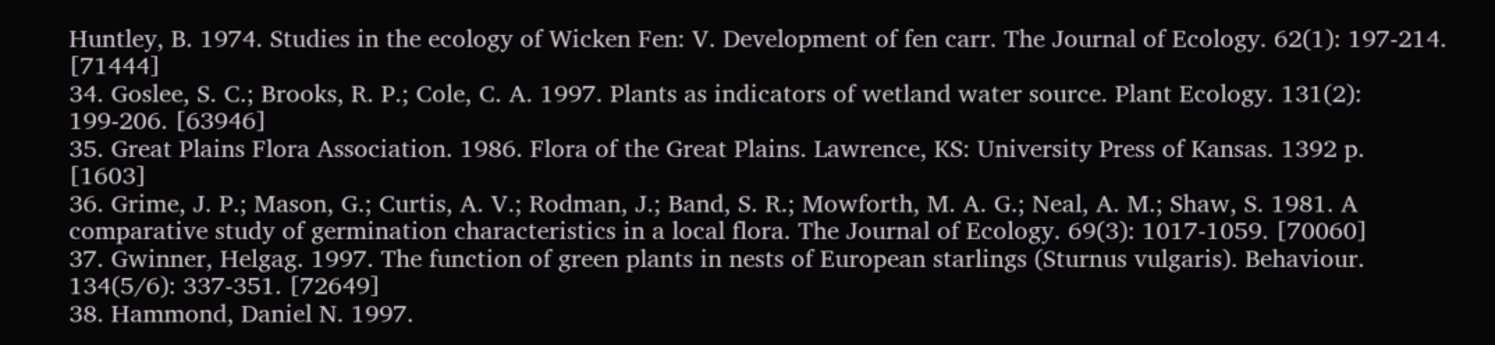Huntley, B. 1974. Studies in the ecology of Wicken Fen: V. Development of fen carr. The Journal of Ecology. 62(1): 197-214. [71444]
34. Goslee, S. C.; Brooks, R. P.; Cole, C. A. 1997. Plants as indicators of wetland water source. Plant Ecology. 131(2): 199-206. [63946]
35. Great Plains Flora Association. 1986. Flora of the Great Plains. Lawrence, KS: University Press of Kansas. 1392 p. [1603]
36. Grime, J. P.; Mason, G.; Curtis, A. V.; Rodman, J.; Band, S. R.; Mowforth, M. A. G.; Neal, A. M.; Shaw, S. 1981. A comparative study of germination characteristics in a local flora. The Journal of Ecology. 69(3): 1017-1059. [70060]
37. Gwinner, Helgag. 1997. The function of green plants in nests of European starlings (Sturnus vulgaris). Behaviour. 134(5/6): 337-351. [72649]
38. Hammond, Daniel N. 1997.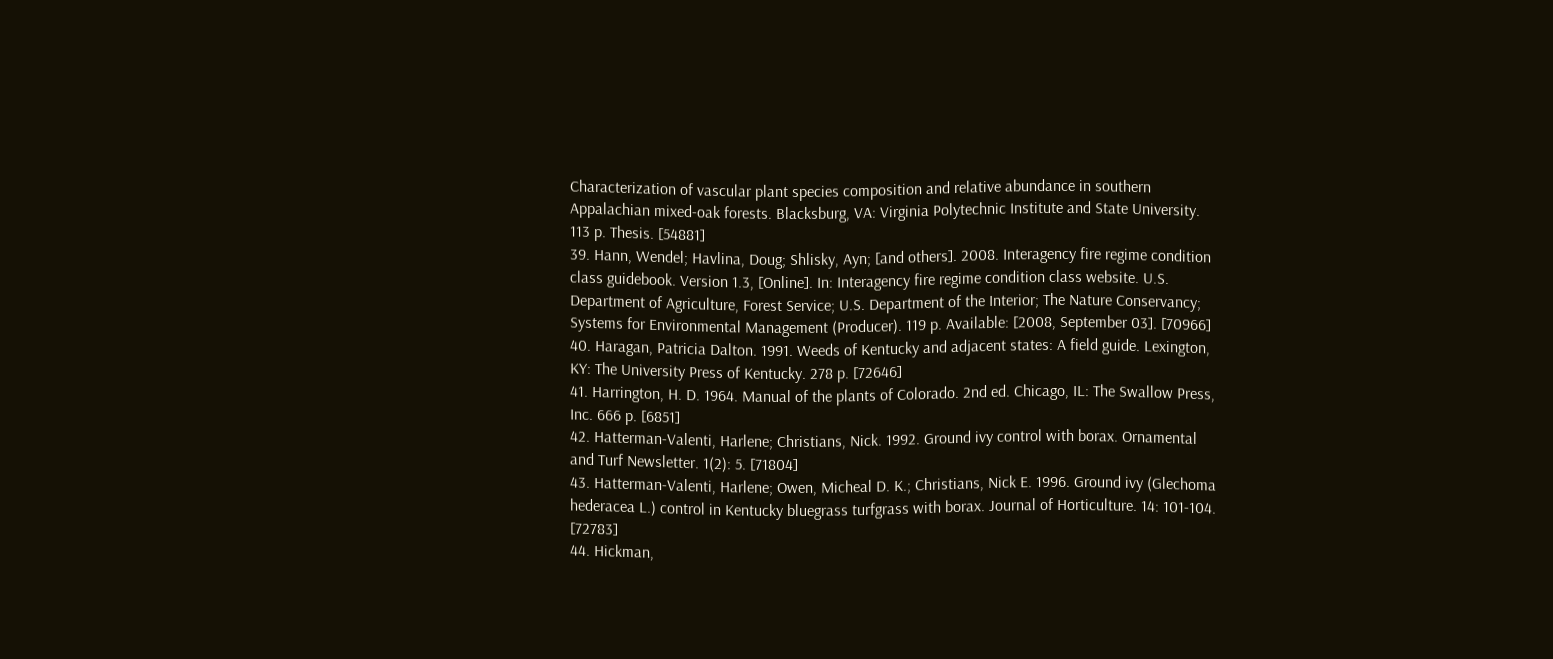Characterization of vascular plant species composition and relative abundance in southern Appalachian mixed-oak forests. Blacksburg, VA: Virginia Polytechnic Institute and State University. 113 p. Thesis. [54881]
39. Hann, Wendel; Havlina, Doug; Shlisky, Ayn; [and others]. 2008. Interagency fire regime condition class guidebook. Version 1.3, [Online]. In: Interagency fire regime condition class website. U.S. Department of Agriculture, Forest Service; U.S. Department of the Interior; The Nature Conservancy; Systems for Environmental Management (Producer). 119 p. Available: [2008, September 03]. [70966]
40. Haragan, Patricia Dalton. 1991. Weeds of Kentucky and adjacent states: A field guide. Lexington, KY: The University Press of Kentucky. 278 p. [72646]
41. Harrington, H. D. 1964. Manual of the plants of Colorado. 2nd ed. Chicago, IL: The Swallow Press, Inc. 666 p. [6851]
42. Hatterman-Valenti, Harlene; Christians, Nick. 1992. Ground ivy control with borax. Ornamental and Turf Newsletter. 1(2): 5. [71804]
43. Hatterman-Valenti, Harlene; Owen, Micheal D. K.; Christians, Nick E. 1996. Ground ivy (Glechoma hederacea L.) control in Kentucky bluegrass turfgrass with borax. Journal of Horticulture. 14: 101-104. [72783]
44. Hickman,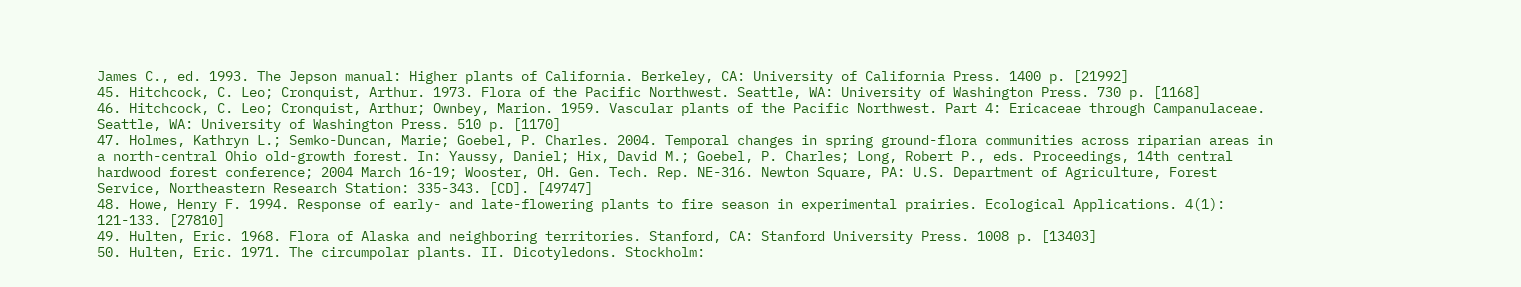James C., ed. 1993. The Jepson manual: Higher plants of California. Berkeley, CA: University of California Press. 1400 p. [21992]
45. Hitchcock, C. Leo; Cronquist, Arthur. 1973. Flora of the Pacific Northwest. Seattle, WA: University of Washington Press. 730 p. [1168]
46. Hitchcock, C. Leo; Cronquist, Arthur; Ownbey, Marion. 1959. Vascular plants of the Pacific Northwest. Part 4: Ericaceae through Campanulaceae. Seattle, WA: University of Washington Press. 510 p. [1170]
47. Holmes, Kathryn L.; Semko-Duncan, Marie; Goebel, P. Charles. 2004. Temporal changes in spring ground-flora communities across riparian areas in a north-central Ohio old-growth forest. In: Yaussy, Daniel; Hix, David M.; Goebel, P. Charles; Long, Robert P., eds. Proceedings, 14th central hardwood forest conference; 2004 March 16-19; Wooster, OH. Gen. Tech. Rep. NE-316. Newton Square, PA: U.S. Department of Agriculture, Forest Service, Northeastern Research Station: 335-343. [CD]. [49747]
48. Howe, Henry F. 1994. Response of early- and late-flowering plants to fire season in experimental prairies. Ecological Applications. 4(1): 121-133. [27810]
49. Hulten, Eric. 1968. Flora of Alaska and neighboring territories. Stanford, CA: Stanford University Press. 1008 p. [13403]
50. Hulten, Eric. 1971. The circumpolar plants. II. Dicotyledons. Stockholm: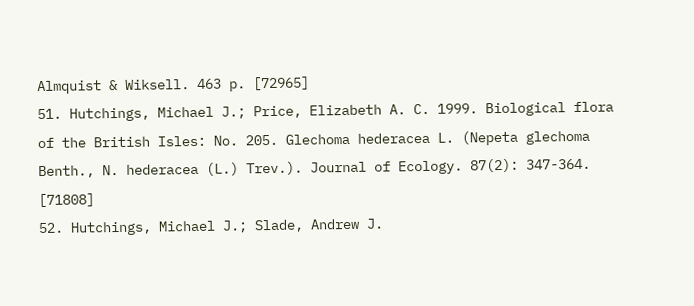Almquist & Wiksell. 463 p. [72965]
51. Hutchings, Michael J.; Price, Elizabeth A. C. 1999. Biological flora of the British Isles: No. 205. Glechoma hederacea L. (Nepeta glechoma Benth., N. hederacea (L.) Trev.). Journal of Ecology. 87(2): 347-364. [71808]
52. Hutchings, Michael J.; Slade, Andrew J.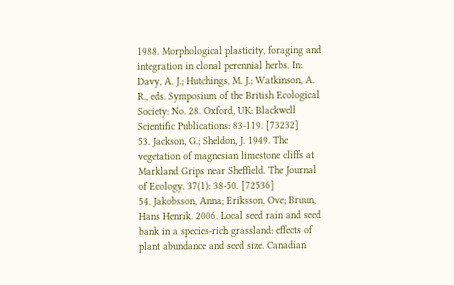1988. Morphological plasticity, foraging and integration in clonal perennial herbs. In: Davy, A. J.; Hutchings, M. J.; Watkinson, A. R., eds. Symposium of the British Ecological Society: No. 28. Oxford, UK: Blackwell Scientific Publications: 83-119. [73232]
53. Jackson, G.; Sheldon, J. 1949. The vegetation of magnesian limestone cliffs at Markland Grips near Sheffield. The Journal of Ecology. 37(1): 38-50. [72536]
54. Jakobsson, Anna; Eriksson, Ove; Bruun, Hans Henrik. 2006. Local seed rain and seed bank in a species-rich grassland: effects of plant abundance and seed size. Canadian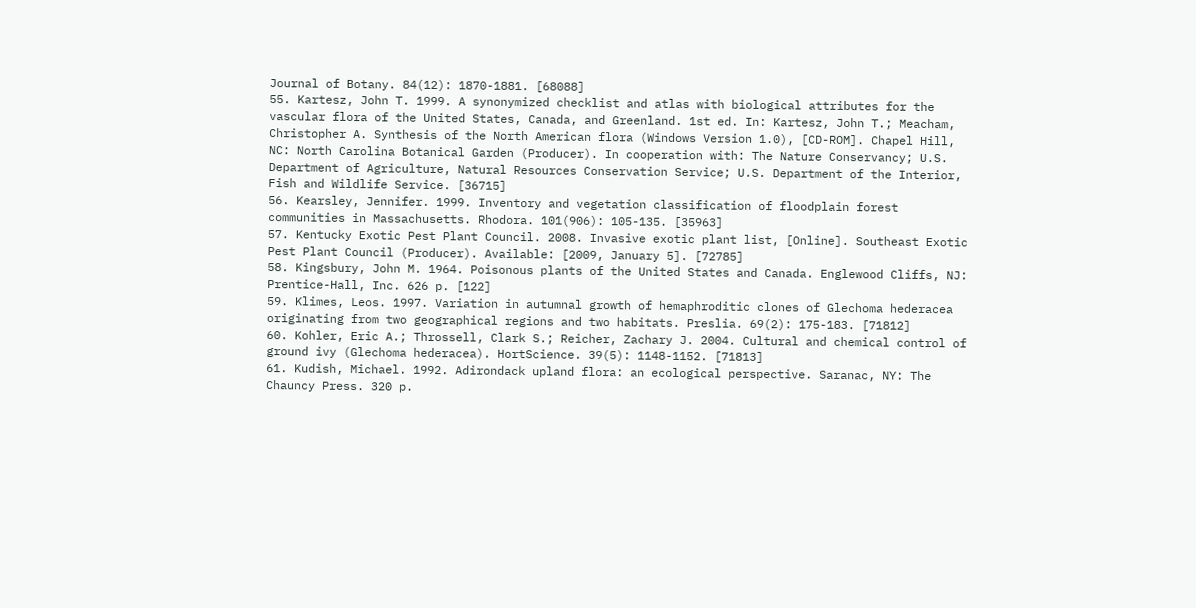Journal of Botany. 84(12): 1870-1881. [68088]
55. Kartesz, John T. 1999. A synonymized checklist and atlas with biological attributes for the vascular flora of the United States, Canada, and Greenland. 1st ed. In: Kartesz, John T.; Meacham, Christopher A. Synthesis of the North American flora (Windows Version 1.0), [CD-ROM]. Chapel Hill, NC: North Carolina Botanical Garden (Producer). In cooperation with: The Nature Conservancy; U.S. Department of Agriculture, Natural Resources Conservation Service; U.S. Department of the Interior, Fish and Wildlife Service. [36715]
56. Kearsley, Jennifer. 1999. Inventory and vegetation classification of floodplain forest communities in Massachusetts. Rhodora. 101(906): 105-135. [35963]
57. Kentucky Exotic Pest Plant Council. 2008. Invasive exotic plant list, [Online]. Southeast Exotic Pest Plant Council (Producer). Available: [2009, January 5]. [72785]
58. Kingsbury, John M. 1964. Poisonous plants of the United States and Canada. Englewood Cliffs, NJ: Prentice-Hall, Inc. 626 p. [122]
59. Klimes, Leos. 1997. Variation in autumnal growth of hemaphroditic clones of Glechoma hederacea originating from two geographical regions and two habitats. Preslia. 69(2): 175-183. [71812]
60. Kohler, Eric A.; Throssell, Clark S.; Reicher, Zachary J. 2004. Cultural and chemical control of ground ivy (Glechoma hederacea). HortScience. 39(5): 1148-1152. [71813]
61. Kudish, Michael. 1992. Adirondack upland flora: an ecological perspective. Saranac, NY: The Chauncy Press. 320 p.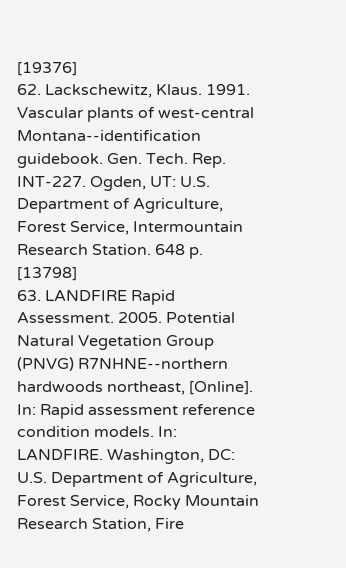[19376]
62. Lackschewitz, Klaus. 1991. Vascular plants of west-central Montana--identification guidebook. Gen. Tech. Rep. INT-227. Ogden, UT: U.S. Department of Agriculture, Forest Service, Intermountain Research Station. 648 p. [13798]
63. LANDFIRE Rapid Assessment. 2005. Potential Natural Vegetation Group (PNVG) R7NHNE--northern hardwoods northeast, [Online]. In: Rapid assessment reference condition models. In: LANDFIRE. Washington, DC: U.S. Department of Agriculture, Forest Service, Rocky Mountain Research Station, Fire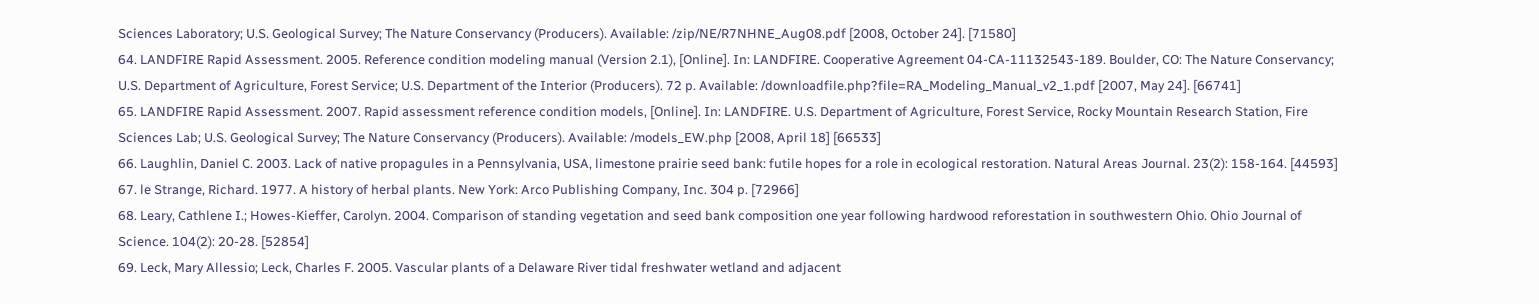Sciences Laboratory; U.S. Geological Survey; The Nature Conservancy (Producers). Available: /zip/NE/R7NHNE_Aug08.pdf [2008, October 24]. [71580]
64. LANDFIRE Rapid Assessment. 2005. Reference condition modeling manual (Version 2.1), [Online]. In: LANDFIRE. Cooperative Agreement 04-CA-11132543-189. Boulder, CO: The Nature Conservancy; U.S. Department of Agriculture, Forest Service; U.S. Department of the Interior (Producers). 72 p. Available: /downloadfile.php?file=RA_Modeling_Manual_v2_1.pdf [2007, May 24]. [66741]
65. LANDFIRE Rapid Assessment. 2007. Rapid assessment reference condition models, [Online]. In: LANDFIRE. U.S. Department of Agriculture, Forest Service, Rocky Mountain Research Station, Fire Sciences Lab; U.S. Geological Survey; The Nature Conservancy (Producers). Available: /models_EW.php [2008, April 18] [66533]
66. Laughlin, Daniel C. 2003. Lack of native propagules in a Pennsylvania, USA, limestone prairie seed bank: futile hopes for a role in ecological restoration. Natural Areas Journal. 23(2): 158-164. [44593]
67. le Strange, Richard. 1977. A history of herbal plants. New York: Arco Publishing Company, Inc. 304 p. [72966]
68. Leary, Cathlene I.; Howes-Kieffer, Carolyn. 2004. Comparison of standing vegetation and seed bank composition one year following hardwood reforestation in southwestern Ohio. Ohio Journal of Science. 104(2): 20-28. [52854]
69. Leck, Mary Allessio; Leck, Charles F. 2005. Vascular plants of a Delaware River tidal freshwater wetland and adjacent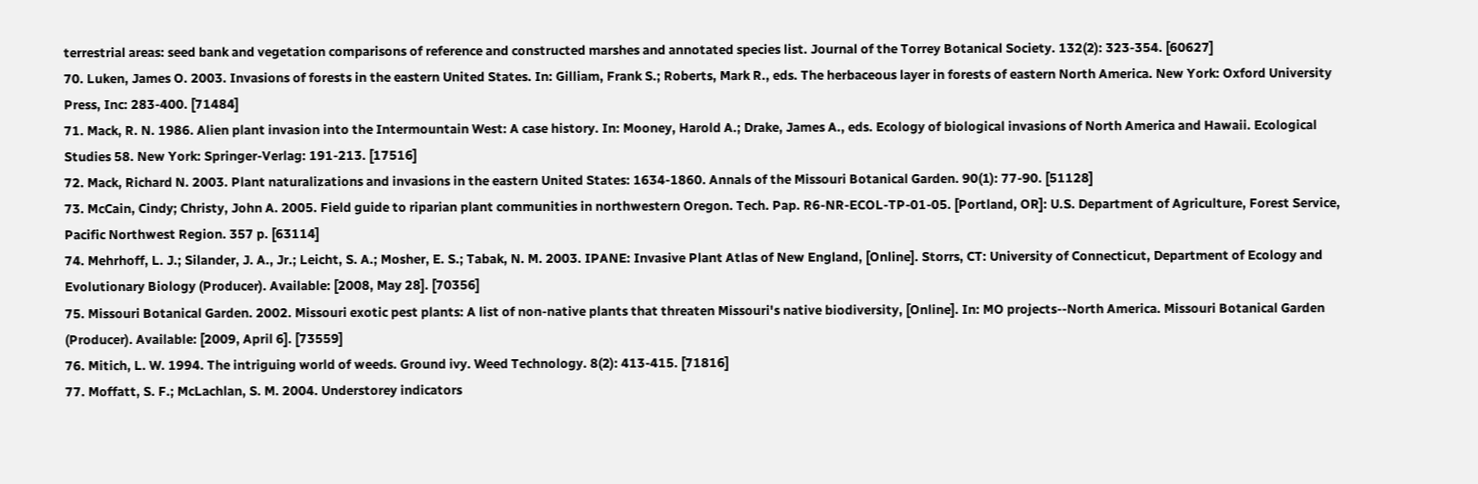terrestrial areas: seed bank and vegetation comparisons of reference and constructed marshes and annotated species list. Journal of the Torrey Botanical Society. 132(2): 323-354. [60627]
70. Luken, James O. 2003. Invasions of forests in the eastern United States. In: Gilliam, Frank S.; Roberts, Mark R., eds. The herbaceous layer in forests of eastern North America. New York: Oxford University Press, Inc: 283-400. [71484]
71. Mack, R. N. 1986. Alien plant invasion into the Intermountain West: A case history. In: Mooney, Harold A.; Drake, James A., eds. Ecology of biological invasions of North America and Hawaii. Ecological Studies 58. New York: Springer-Verlag: 191-213. [17516]
72. Mack, Richard N. 2003. Plant naturalizations and invasions in the eastern United States: 1634-1860. Annals of the Missouri Botanical Garden. 90(1): 77-90. [51128]
73. McCain, Cindy; Christy, John A. 2005. Field guide to riparian plant communities in northwestern Oregon. Tech. Pap. R6-NR-ECOL-TP-01-05. [Portland, OR]: U.S. Department of Agriculture, Forest Service, Pacific Northwest Region. 357 p. [63114]
74. Mehrhoff, L. J.; Silander, J. A., Jr.; Leicht, S. A.; Mosher, E. S.; Tabak, N. M. 2003. IPANE: Invasive Plant Atlas of New England, [Online]. Storrs, CT: University of Connecticut, Department of Ecology and Evolutionary Biology (Producer). Available: [2008, May 28]. [70356]
75. Missouri Botanical Garden. 2002. Missouri exotic pest plants: A list of non-native plants that threaten Missouri's native biodiversity, [Online]. In: MO projects--North America. Missouri Botanical Garden (Producer). Available: [2009, April 6]. [73559]
76. Mitich, L. W. 1994. The intriguing world of weeds. Ground ivy. Weed Technology. 8(2): 413-415. [71816]
77. Moffatt, S. F.; McLachlan, S. M. 2004. Understorey indicators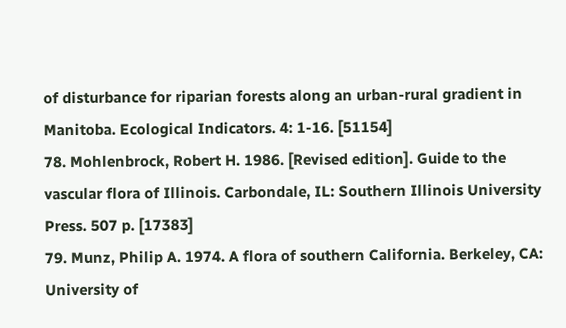of disturbance for riparian forests along an urban-rural gradient in Manitoba. Ecological Indicators. 4: 1-16. [51154]
78. Mohlenbrock, Robert H. 1986. [Revised edition]. Guide to the vascular flora of Illinois. Carbondale, IL: Southern Illinois University Press. 507 p. [17383]
79. Munz, Philip A. 1974. A flora of southern California. Berkeley, CA: University of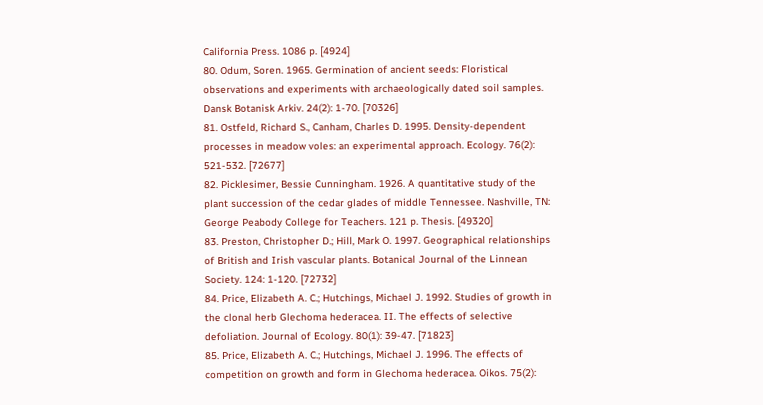California Press. 1086 p. [4924]
80. Odum, Soren. 1965. Germination of ancient seeds: Floristical observations and experiments with archaeologically dated soil samples. Dansk Botanisk Arkiv. 24(2): 1-70. [70326]
81. Ostfeld, Richard S., Canham, Charles D. 1995. Density-dependent processes in meadow voles: an experimental approach. Ecology. 76(2): 521-532. [72677]
82. Picklesimer, Bessie Cunningham. 1926. A quantitative study of the plant succession of the cedar glades of middle Tennessee. Nashville, TN: George Peabody College for Teachers. 121 p. Thesis. [49320]
83. Preston, Christopher D.; Hill, Mark O. 1997. Geographical relationships of British and Irish vascular plants. Botanical Journal of the Linnean Society. 124: 1-120. [72732]
84. Price, Elizabeth A. C.; Hutchings, Michael J. 1992. Studies of growth in the clonal herb Glechoma hederacea. II. The effects of selective defoliation. Journal of Ecology. 80(1): 39-47. [71823]
85. Price, Elizabeth A. C.; Hutchings, Michael J. 1996. The effects of competition on growth and form in Glechoma hederacea. Oikos. 75(2):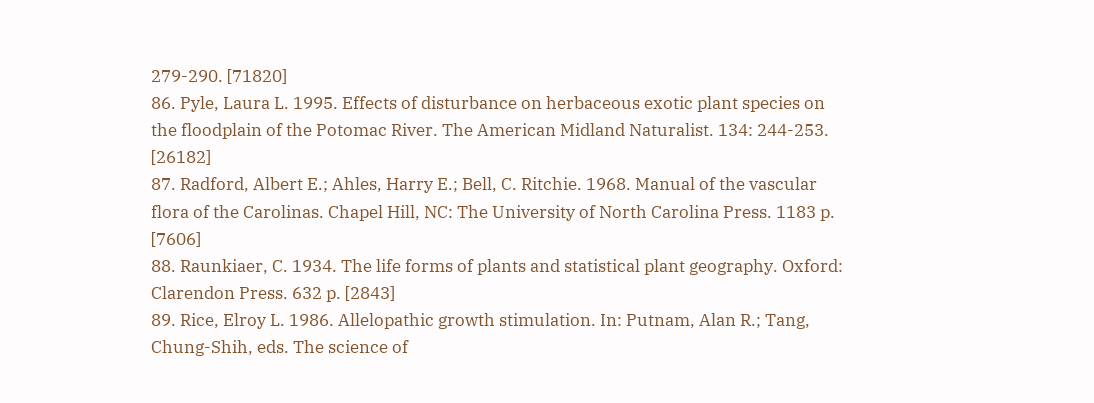279-290. [71820]
86. Pyle, Laura L. 1995. Effects of disturbance on herbaceous exotic plant species on the floodplain of the Potomac River. The American Midland Naturalist. 134: 244-253. [26182]
87. Radford, Albert E.; Ahles, Harry E.; Bell, C. Ritchie. 1968. Manual of the vascular flora of the Carolinas. Chapel Hill, NC: The University of North Carolina Press. 1183 p. [7606]
88. Raunkiaer, C. 1934. The life forms of plants and statistical plant geography. Oxford: Clarendon Press. 632 p. [2843]
89. Rice, Elroy L. 1986. Allelopathic growth stimulation. In: Putnam, Alan R.; Tang, Chung-Shih, eds. The science of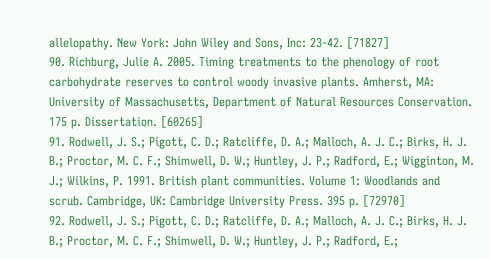allelopathy. New York: John Wiley and Sons, Inc: 23-42. [71827]
90. Richburg, Julie A. 2005. Timing treatments to the phenology of root carbohydrate reserves to control woody invasive plants. Amherst, MA: University of Massachusetts, Department of Natural Resources Conservation. 175 p. Dissertation. [60265]
91. Rodwell, J. S.; Pigott, C. D.; Ratcliffe, D. A.; Malloch, A. J. C.; Birks, H. J. B.; Proctor, M. C. F.; Shimwell, D. W.; Huntley, J. P.; Radford, E.; Wigginton, M. J.; Wilkins, P. 1991. British plant communities. Volume 1: Woodlands and scrub. Cambridge, UK: Cambridge University Press. 395 p. [72970]
92. Rodwell, J. S.; Pigott, C. D.; Ratcliffe, D. A.; Malloch, A. J. C.; Birks, H. J. B.; Proctor, M. C. F.; Shimwell, D. W.; Huntley, J. P.; Radford, E.;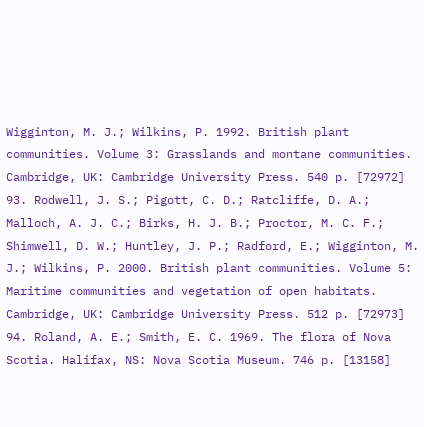Wigginton, M. J.; Wilkins, P. 1992. British plant communities. Volume 3: Grasslands and montane communities. Cambridge, UK: Cambridge University Press. 540 p. [72972]
93. Rodwell, J. S.; Pigott, C. D.; Ratcliffe, D. A.; Malloch, A. J. C.; Birks, H. J. B.; Proctor, M. C. F.; Shimwell, D. W.; Huntley, J. P.; Radford, E.; Wigginton, M. J.; Wilkins, P. 2000. British plant communities. Volume 5: Maritime communities and vegetation of open habitats. Cambridge, UK: Cambridge University Press. 512 p. [72973]
94. Roland, A. E.; Smith, E. C. 1969. The flora of Nova Scotia. Halifax, NS: Nova Scotia Museum. 746 p. [13158]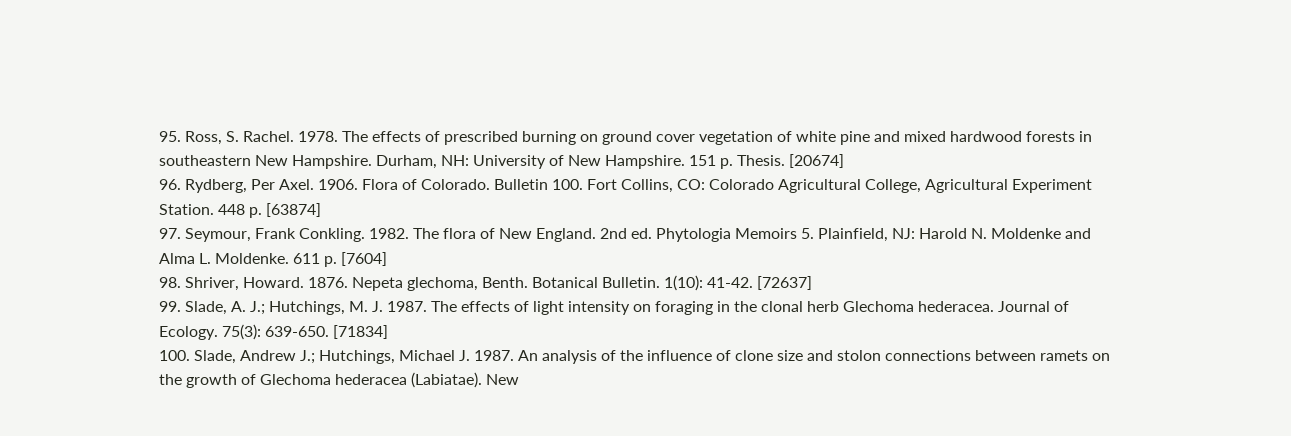95. Ross, S. Rachel. 1978. The effects of prescribed burning on ground cover vegetation of white pine and mixed hardwood forests in southeastern New Hampshire. Durham, NH: University of New Hampshire. 151 p. Thesis. [20674]
96. Rydberg, Per Axel. 1906. Flora of Colorado. Bulletin 100. Fort Collins, CO: Colorado Agricultural College, Agricultural Experiment Station. 448 p. [63874]
97. Seymour, Frank Conkling. 1982. The flora of New England. 2nd ed. Phytologia Memoirs 5. Plainfield, NJ: Harold N. Moldenke and Alma L. Moldenke. 611 p. [7604]
98. Shriver, Howard. 1876. Nepeta glechoma, Benth. Botanical Bulletin. 1(10): 41-42. [72637]
99. Slade, A. J.; Hutchings, M. J. 1987. The effects of light intensity on foraging in the clonal herb Glechoma hederacea. Journal of Ecology. 75(3): 639-650. [71834]
100. Slade, Andrew J.; Hutchings, Michael J. 1987. An analysis of the influence of clone size and stolon connections between ramets on the growth of Glechoma hederacea (Labiatae). New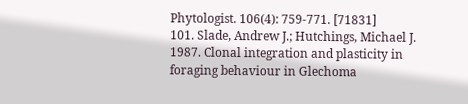Phytologist. 106(4): 759-771. [71831]
101. Slade, Andrew J.; Hutchings, Michael J. 1987. Clonal integration and plasticity in foraging behaviour in Glechoma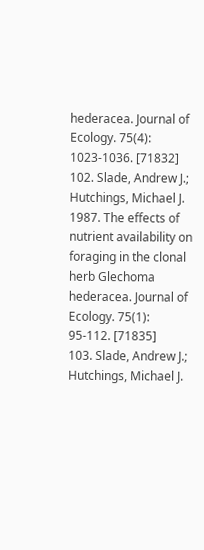hederacea. Journal of Ecology. 75(4): 1023-1036. [71832]
102. Slade, Andrew J.; Hutchings, Michael J. 1987. The effects of nutrient availability on foraging in the clonal herb Glechoma hederacea. Journal of Ecology. 75(1): 95-112. [71835]
103. Slade, Andrew J.; Hutchings, Michael J.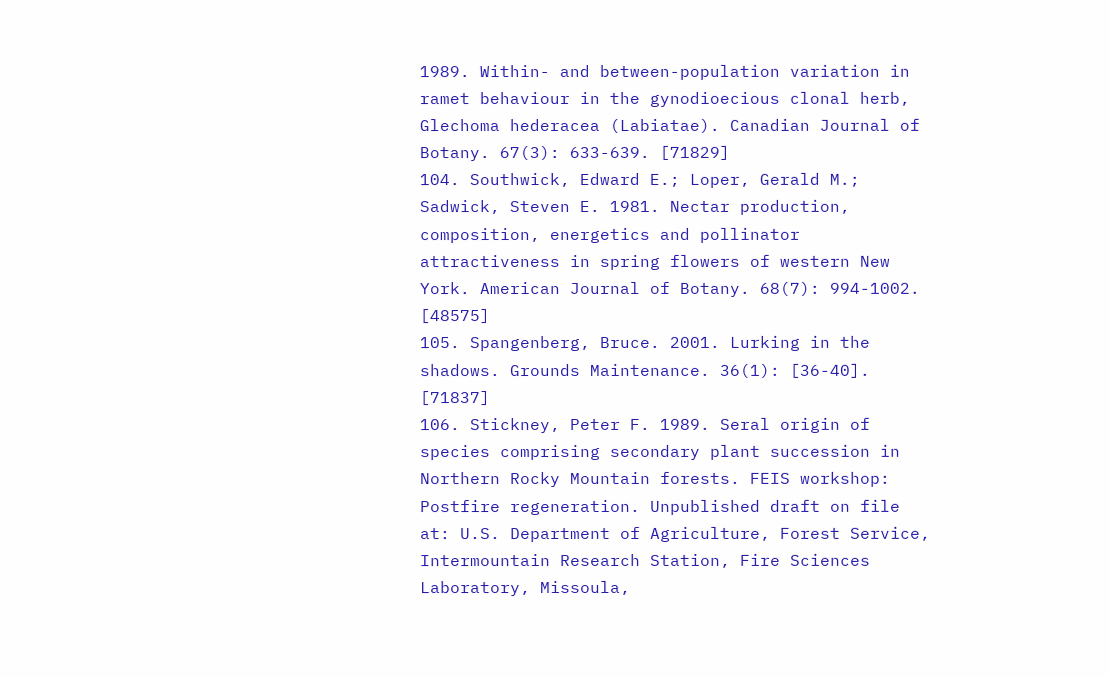1989. Within- and between-population variation in ramet behaviour in the gynodioecious clonal herb, Glechoma hederacea (Labiatae). Canadian Journal of Botany. 67(3): 633-639. [71829]
104. Southwick, Edward E.; Loper, Gerald M.; Sadwick, Steven E. 1981. Nectar production, composition, energetics and pollinator attractiveness in spring flowers of western New York. American Journal of Botany. 68(7): 994-1002. [48575]
105. Spangenberg, Bruce. 2001. Lurking in the shadows. Grounds Maintenance. 36(1): [36-40]. [71837]
106. Stickney, Peter F. 1989. Seral origin of species comprising secondary plant succession in Northern Rocky Mountain forests. FEIS workshop: Postfire regeneration. Unpublished draft on file at: U.S. Department of Agriculture, Forest Service, Intermountain Research Station, Fire Sciences Laboratory, Missoula,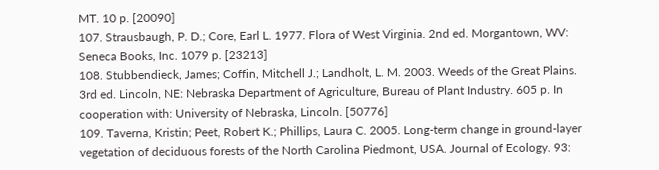MT. 10 p. [20090]
107. Strausbaugh, P. D.; Core, Earl L. 1977. Flora of West Virginia. 2nd ed. Morgantown, WV: Seneca Books, Inc. 1079 p. [23213]
108. Stubbendieck, James; Coffin, Mitchell J.; Landholt, L. M. 2003. Weeds of the Great Plains. 3rd ed. Lincoln, NE: Nebraska Department of Agriculture, Bureau of Plant Industry. 605 p. In cooperation with: University of Nebraska, Lincoln. [50776]
109. Taverna, Kristin; Peet, Robert K.; Phillips, Laura C. 2005. Long-term change in ground-layer vegetation of deciduous forests of the North Carolina Piedmont, USA. Journal of Ecology. 93: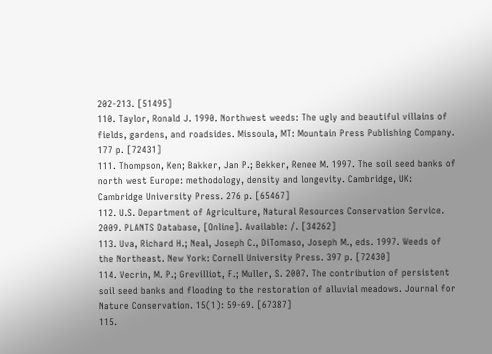202-213. [51495]
110. Taylor, Ronald J. 1990. Northwest weeds: The ugly and beautiful villains of fields, gardens, and roadsides. Missoula, MT: Mountain Press Publishing Company. 177 p. [72431]
111. Thompson, Ken; Bakker, Jan P.; Bekker, Renee M. 1997. The soil seed banks of north west Europe: methodology, density and longevity. Cambridge, UK: Cambridge University Press. 276 p. [65467]
112. U.S. Department of Agriculture, Natural Resources Conservation Service. 2009. PLANTS Database, [Online]. Available: /. [34262]
113. Uva, Richard H.; Neal, Joseph C., DiTomaso, Joseph M., eds. 1997. Weeds of the Northeast. New York: Cornell University Press. 397 p. [72430]
114. Vecrin, M. P.; Grevilliot, F.; Muller, S. 2007. The contribution of persistent soil seed banks and flooding to the restoration of alluvial meadows. Journal for Nature Conservation. 15(1): 59-69. [67387]
115.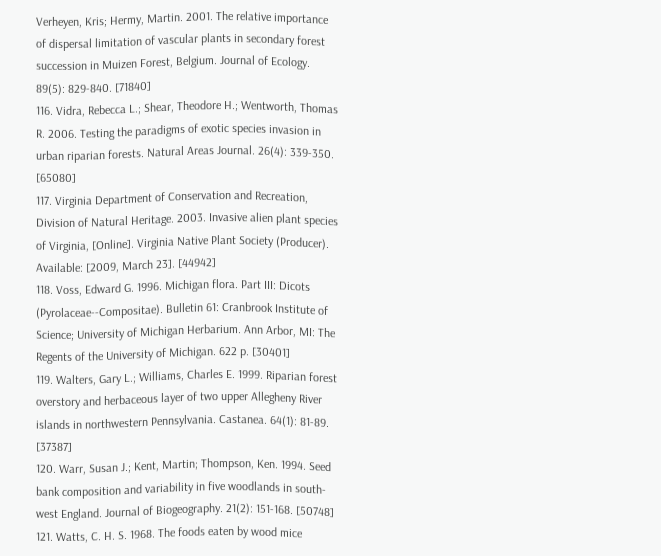Verheyen, Kris; Hermy, Martin. 2001. The relative importance of dispersal limitation of vascular plants in secondary forest succession in Muizen Forest, Belgium. Journal of Ecology. 89(5): 829-840. [71840]
116. Vidra, Rebecca L.; Shear, Theodore H.; Wentworth, Thomas R. 2006. Testing the paradigms of exotic species invasion in urban riparian forests. Natural Areas Journal. 26(4): 339-350. [65080]
117. Virginia Department of Conservation and Recreation, Division of Natural Heritage. 2003. Invasive alien plant species of Virginia, [Online]. Virginia Native Plant Society (Producer). Available: [2009, March 23]. [44942]
118. Voss, Edward G. 1996. Michigan flora. Part III: Dicots (Pyrolaceae--Compositae). Bulletin 61: Cranbrook Institute of Science; University of Michigan Herbarium. Ann Arbor, MI: The Regents of the University of Michigan. 622 p. [30401]
119. Walters, Gary L.; Williams, Charles E. 1999. Riparian forest overstory and herbaceous layer of two upper Allegheny River islands in northwestern Pennsylvania. Castanea. 64(1): 81-89. [37387]
120. Warr, Susan J.; Kent, Martin; Thompson, Ken. 1994. Seed bank composition and variability in five woodlands in south-west England. Journal of Biogeography. 21(2): 151-168. [50748]
121. Watts, C. H. S. 1968. The foods eaten by wood mice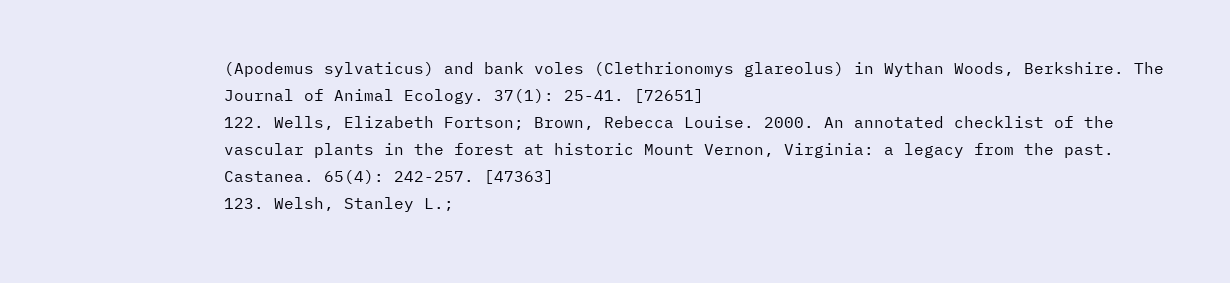(Apodemus sylvaticus) and bank voles (Clethrionomys glareolus) in Wythan Woods, Berkshire. The Journal of Animal Ecology. 37(1): 25-41. [72651]
122. Wells, Elizabeth Fortson; Brown, Rebecca Louise. 2000. An annotated checklist of the vascular plants in the forest at historic Mount Vernon, Virginia: a legacy from the past. Castanea. 65(4): 242-257. [47363]
123. Welsh, Stanley L.;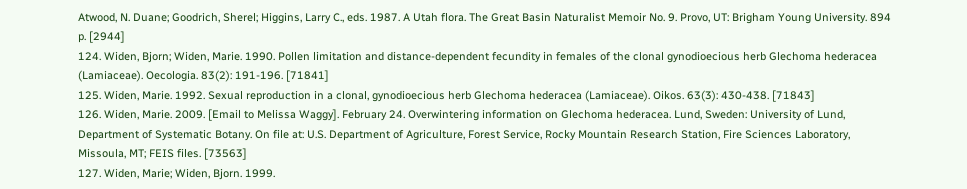Atwood, N. Duane; Goodrich, Sherel; Higgins, Larry C., eds. 1987. A Utah flora. The Great Basin Naturalist Memoir No. 9. Provo, UT: Brigham Young University. 894 p. [2944]
124. Widen, Bjorn; Widen, Marie. 1990. Pollen limitation and distance-dependent fecundity in females of the clonal gynodioecious herb Glechoma hederacea (Lamiaceae). Oecologia. 83(2): 191-196. [71841]
125. Widen, Marie. 1992. Sexual reproduction in a clonal, gynodioecious herb Glechoma hederacea (Lamiaceae). Oikos. 63(3): 430-438. [71843]
126. Widen, Marie. 2009. [Email to Melissa Waggy]. February 24. Overwintering information on Glechoma hederacea. Lund, Sweden: University of Lund, Department of Systematic Botany. On file at: U.S. Department of Agriculture, Forest Service, Rocky Mountain Research Station, Fire Sciences Laboratory, Missoula, MT; FEIS files. [73563]
127. Widen, Marie; Widen, Bjorn. 1999.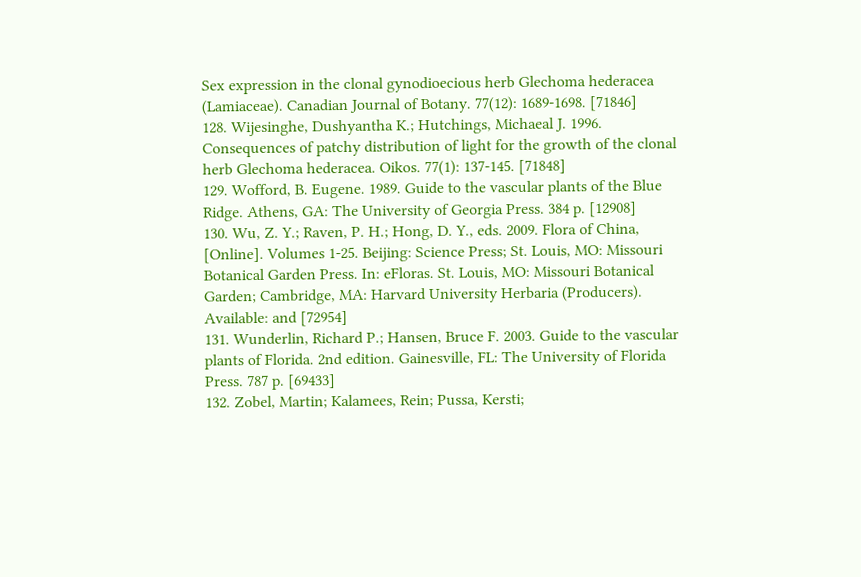Sex expression in the clonal gynodioecious herb Glechoma hederacea (Lamiaceae). Canadian Journal of Botany. 77(12): 1689-1698. [71846]
128. Wijesinghe, Dushyantha K.; Hutchings, Michaeal J. 1996. Consequences of patchy distribution of light for the growth of the clonal herb Glechoma hederacea. Oikos. 77(1): 137-145. [71848]
129. Wofford, B. Eugene. 1989. Guide to the vascular plants of the Blue Ridge. Athens, GA: The University of Georgia Press. 384 p. [12908]
130. Wu, Z. Y.; Raven, P. H.; Hong, D. Y., eds. 2009. Flora of China, [Online]. Volumes 1-25. Beijing: Science Press; St. Louis, MO: Missouri Botanical Garden Press. In: eFloras. St. Louis, MO: Missouri Botanical Garden; Cambridge, MA: Harvard University Herbaria (Producers). Available: and [72954]
131. Wunderlin, Richard P.; Hansen, Bruce F. 2003. Guide to the vascular plants of Florida. 2nd edition. Gainesville, FL: The University of Florida Press. 787 p. [69433]
132. Zobel, Martin; Kalamees, Rein; Pussa, Kersti;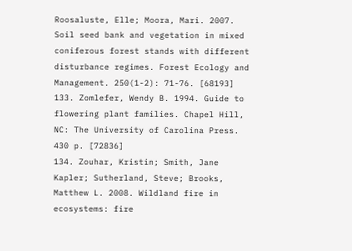Roosaluste, Elle; Moora, Mari. 2007. Soil seed bank and vegetation in mixed coniferous forest stands with different disturbance regimes. Forest Ecology and Management. 250(1-2): 71-76. [68193]
133. Zomlefer, Wendy B. 1994. Guide to flowering plant families. Chapel Hill, NC: The University of Carolina Press. 430 p. [72836]
134. Zouhar, Kristin; Smith, Jane Kapler; Sutherland, Steve; Brooks, Matthew L. 2008. Wildland fire in ecosystems: fire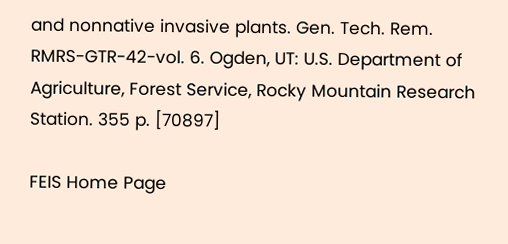and nonnative invasive plants. Gen. Tech. Rem. RMRS-GTR-42-vol. 6. Ogden, UT: U.S. Department of Agriculture, Forest Service, Rocky Mountain Research Station. 355 p. [70897]

FEIS Home Page